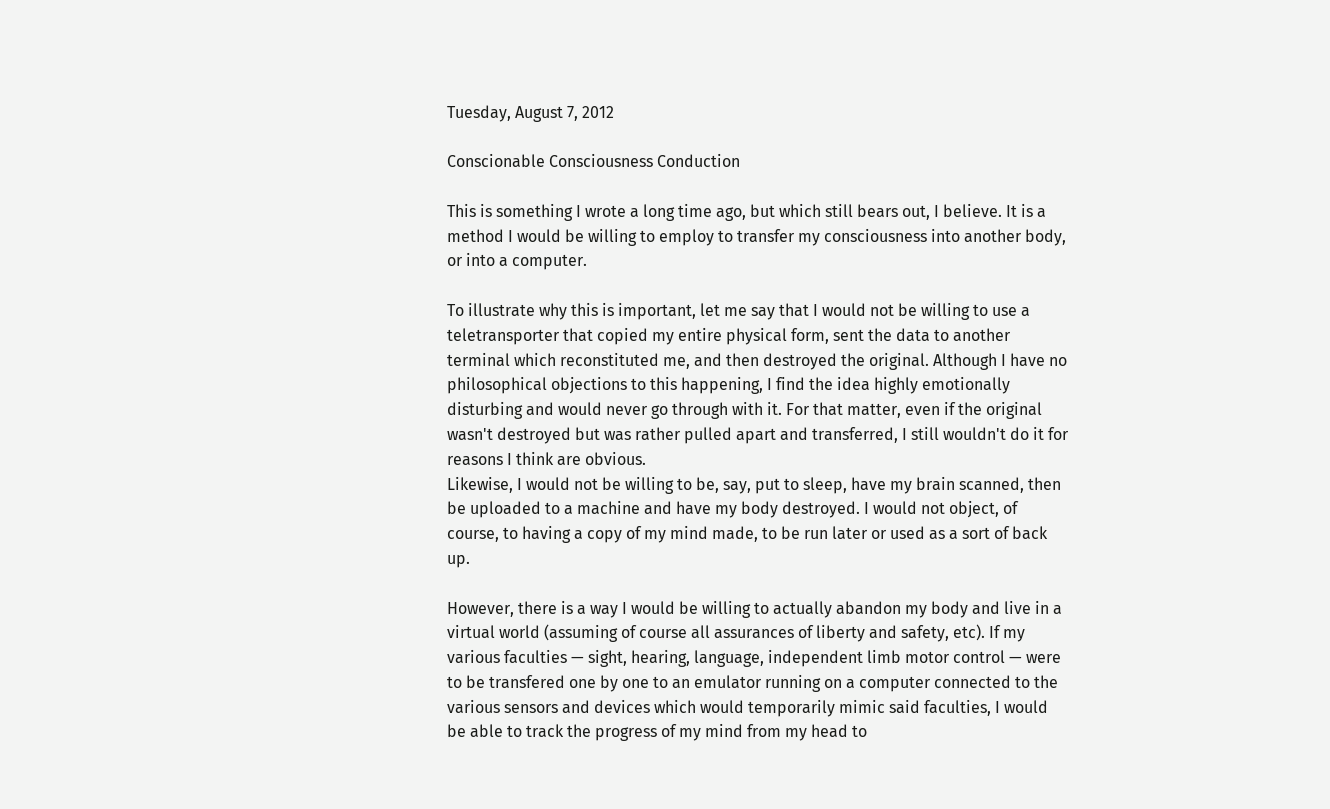Tuesday, August 7, 2012

Conscionable Consciousness Conduction

This is something I wrote a long time ago, but which still bears out, I believe. It is a method I would be willing to employ to transfer my consciousness into another body, or into a computer.

To illustrate why this is important, let me say that I would not be willing to use a teletransporter that copied my entire physical form, sent the data to another terminal which reconstituted me, and then destroyed the original. Although I have no philosophical objections to this happening, I find the idea highly emotionally disturbing and would never go through with it. For that matter, even if the original wasn't destroyed but was rather pulled apart and transferred, I still wouldn't do it for reasons I think are obvious.
Likewise, I would not be willing to be, say, put to sleep, have my brain scanned, then be uploaded to a machine and have my body destroyed. I would not object, of course, to having a copy of my mind made, to be run later or used as a sort of back up.

However, there is a way I would be willing to actually abandon my body and live in a virtual world (assuming of course all assurances of liberty and safety, etc). If my various faculties — sight, hearing, language, independent limb motor control — were to be transfered one by one to an emulator running on a computer connected to the various sensors and devices which would temporarily mimic said faculties, I would be able to track the progress of my mind from my head to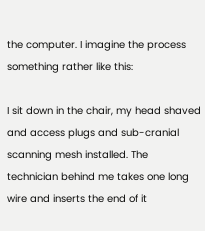the computer. I imagine the process something rather like this:

I sit down in the chair, my head shaved and access plugs and sub-cranial scanning mesh installed. The technician behind me takes one long wire and inserts the end of it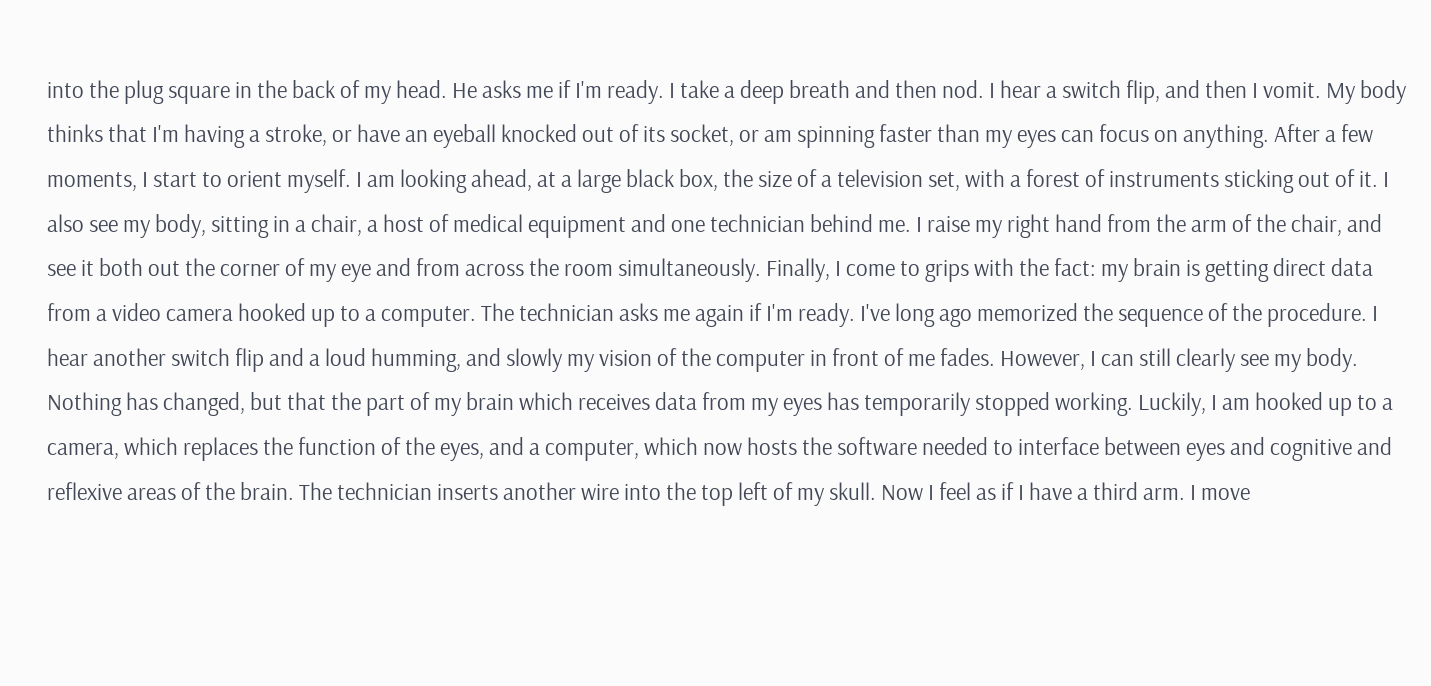into the plug square in the back of my head. He asks me if I'm ready. I take a deep breath and then nod. I hear a switch flip, and then I vomit. My body thinks that I'm having a stroke, or have an eyeball knocked out of its socket, or am spinning faster than my eyes can focus on anything. After a few moments, I start to orient myself. I am looking ahead, at a large black box, the size of a television set, with a forest of instruments sticking out of it. I also see my body, sitting in a chair, a host of medical equipment and one technician behind me. I raise my right hand from the arm of the chair, and see it both out the corner of my eye and from across the room simultaneously. Finally, I come to grips with the fact: my brain is getting direct data from a video camera hooked up to a computer. The technician asks me again if I'm ready. I've long ago memorized the sequence of the procedure. I hear another switch flip and a loud humming, and slowly my vision of the computer in front of me fades. However, I can still clearly see my body. Nothing has changed, but that the part of my brain which receives data from my eyes has temporarily stopped working. Luckily, I am hooked up to a camera, which replaces the function of the eyes, and a computer, which now hosts the software needed to interface between eyes and cognitive and reflexive areas of the brain. The technician inserts another wire into the top left of my skull. Now I feel as if I have a third arm. I move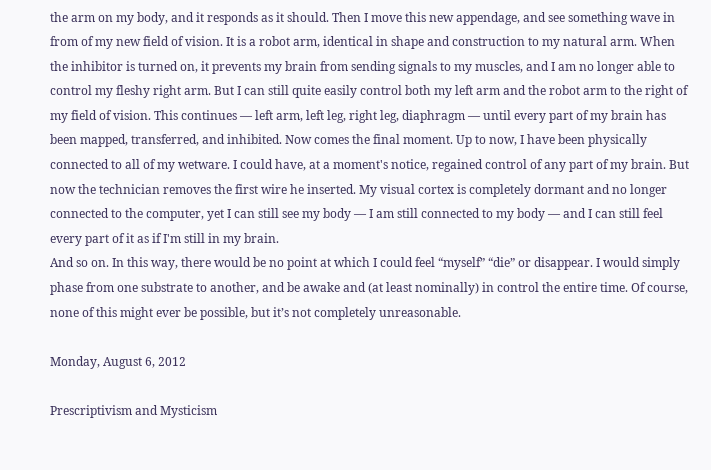the arm on my body, and it responds as it should. Then I move this new appendage, and see something wave in from of my new field of vision. It is a robot arm, identical in shape and construction to my natural arm. When the inhibitor is turned on, it prevents my brain from sending signals to my muscles, and I am no longer able to control my fleshy right arm. But I can still quite easily control both my left arm and the robot arm to the right of my field of vision. This continues — left arm, left leg, right leg, diaphragm — until every part of my brain has been mapped, transferred, and inhibited. Now comes the final moment. Up to now, I have been physically connected to all of my wetware. I could have, at a moment's notice, regained control of any part of my brain. But now the technician removes the first wire he inserted. My visual cortex is completely dormant and no longer connected to the computer, yet I can still see my body — I am still connected to my body — and I can still feel every part of it as if I'm still in my brain.
And so on. In this way, there would be no point at which I could feel “myself” “die” or disappear. I would simply phase from one substrate to another, and be awake and (at least nominally) in control the entire time. Of course, none of this might ever be possible, but it’s not completely unreasonable.

Monday, August 6, 2012

Prescriptivism and Mysticism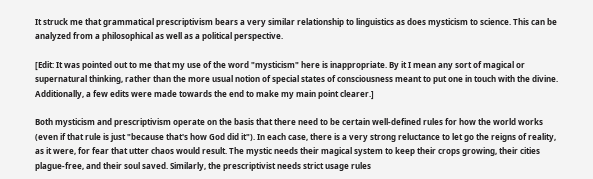It struck me that grammatical prescriptivism bears a very similar relationship to linguistics as does mysticism to science. This can be analyzed from a philosophical as well as a political perspective.

[Edit: It was pointed out to me that my use of the word "mysticism" here is inappropriate. By it I mean any sort of magical or supernatural thinking, rather than the more usual notion of special states of consciousness meant to put one in touch with the divine. Additionally, a few edits were made towards the end to make my main point clearer.]

Both mysticism and prescriptivism operate on the basis that there need to be certain well-defined rules for how the world works (even if that rule is just "because that's how God did it"). In each case, there is a very strong reluctance to let go the reigns of reality, as it were, for fear that utter chaos would result. The mystic needs their magical system to keep their crops growing, their cities plague-free, and their soul saved. Similarly, the prescriptivist needs strict usage rules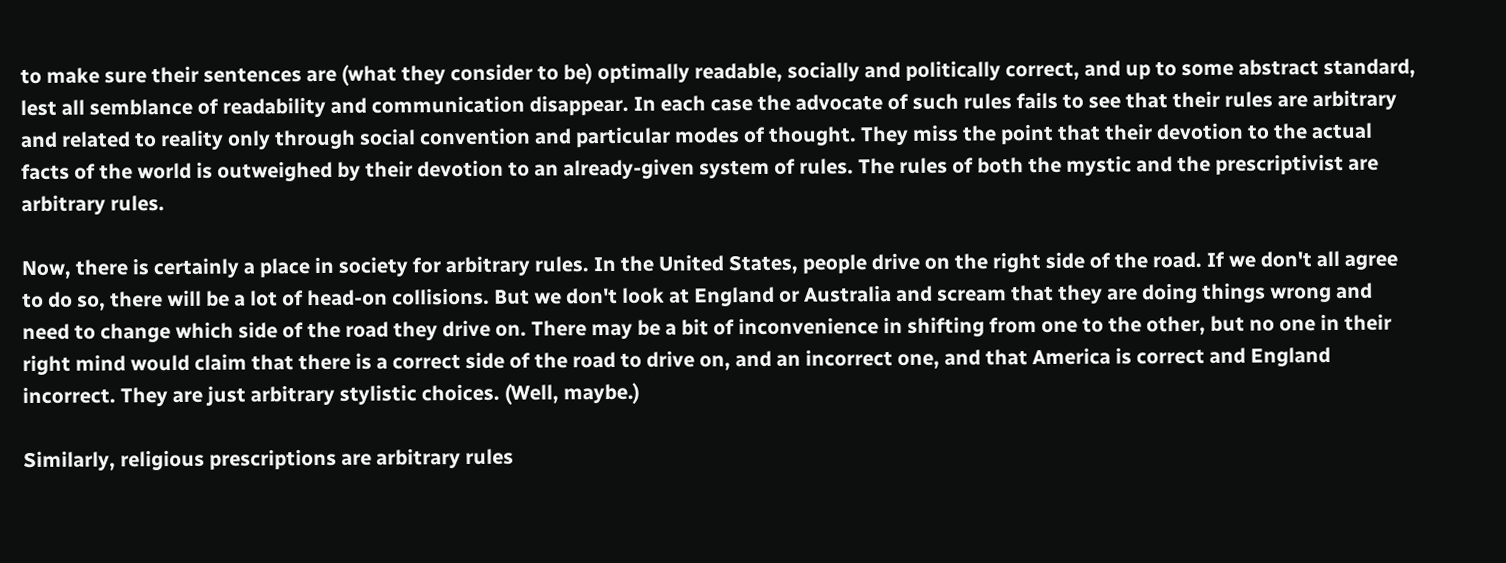to make sure their sentences are (what they consider to be) optimally readable, socially and politically correct, and up to some abstract standard, lest all semblance of readability and communication disappear. In each case the advocate of such rules fails to see that their rules are arbitrary and related to reality only through social convention and particular modes of thought. They miss the point that their devotion to the actual facts of the world is outweighed by their devotion to an already-given system of rules. The rules of both the mystic and the prescriptivist are arbitrary rules.

Now, there is certainly a place in society for arbitrary rules. In the United States, people drive on the right side of the road. If we don't all agree to do so, there will be a lot of head-on collisions. But we don't look at England or Australia and scream that they are doing things wrong and need to change which side of the road they drive on. There may be a bit of inconvenience in shifting from one to the other, but no one in their right mind would claim that there is a correct side of the road to drive on, and an incorrect one, and that America is correct and England incorrect. They are just arbitrary stylistic choices. (Well, maybe.)

Similarly, religious prescriptions are arbitrary rules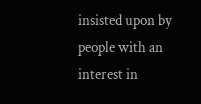insisted upon by people with an interest in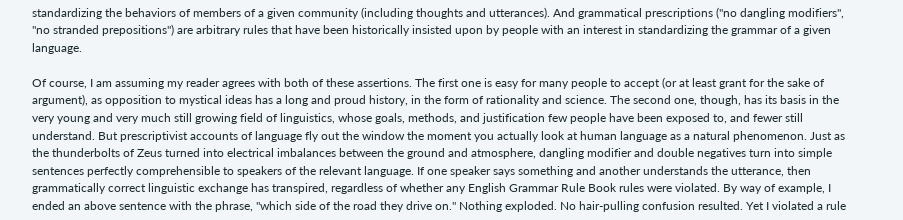standardizing the behaviors of members of a given community (including thoughts and utterances). And grammatical prescriptions ("no dangling modifiers", "no stranded prepositions") are arbitrary rules that have been historically insisted upon by people with an interest in standardizing the grammar of a given language.

Of course, I am assuming my reader agrees with both of these assertions. The first one is easy for many people to accept (or at least grant for the sake of argument), as opposition to mystical ideas has a long and proud history, in the form of rationality and science. The second one, though, has its basis in the very young and very much still growing field of linguistics, whose goals, methods, and justification few people have been exposed to, and fewer still understand. But prescriptivist accounts of language fly out the window the moment you actually look at human language as a natural phenomenon. Just as the thunderbolts of Zeus turned into electrical imbalances between the ground and atmosphere, dangling modifier and double negatives turn into simple sentences perfectly comprehensible to speakers of the relevant language. If one speaker says something and another understands the utterance, then grammatically correct linguistic exchange has transpired, regardless of whether any English Grammar Rule Book rules were violated. By way of example, I ended an above sentence with the phrase, "which side of the road they drive on." Nothing exploded. No hair-pulling confusion resulted. Yet I violated a rule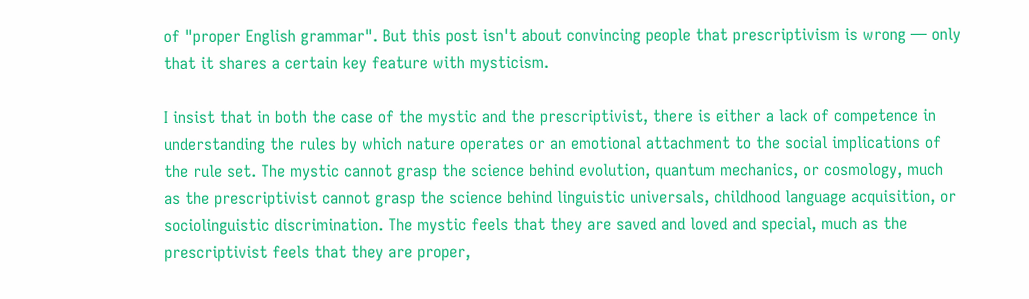of "proper English grammar". But this post isn't about convincing people that prescriptivism is wrong — only that it shares a certain key feature with mysticism.

I insist that in both the case of the mystic and the prescriptivist, there is either a lack of competence in understanding the rules by which nature operates or an emotional attachment to the social implications of the rule set. The mystic cannot grasp the science behind evolution, quantum mechanics, or cosmology, much as the prescriptivist cannot grasp the science behind linguistic universals, childhood language acquisition, or sociolinguistic discrimination. The mystic feels that they are saved and loved and special, much as the prescriptivist feels that they are proper,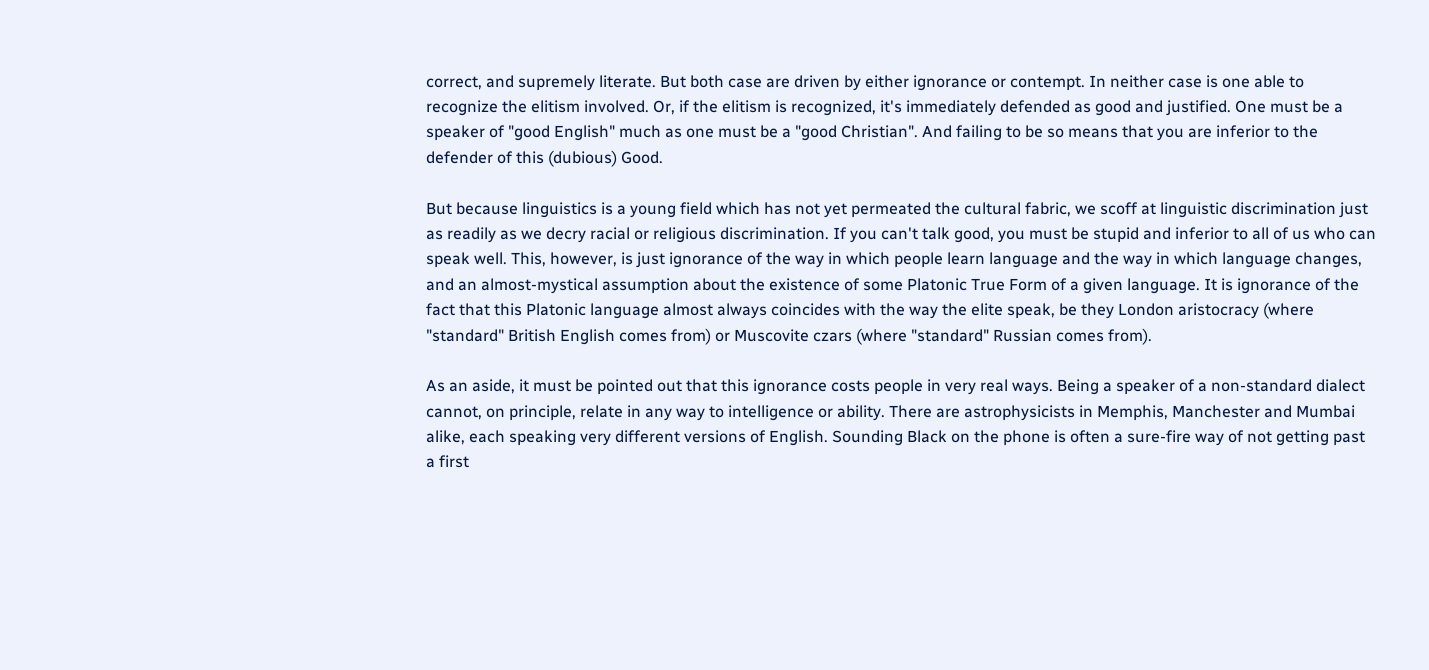correct, and supremely literate. But both case are driven by either ignorance or contempt. In neither case is one able to recognize the elitism involved. Or, if the elitism is recognized, it's immediately defended as good and justified. One must be a speaker of "good English" much as one must be a "good Christian". And failing to be so means that you are inferior to the defender of this (dubious) Good.

But because linguistics is a young field which has not yet permeated the cultural fabric, we scoff at linguistic discrimination just as readily as we decry racial or religious discrimination. If you can't talk good, you must be stupid and inferior to all of us who can speak well. This, however, is just ignorance of the way in which people learn language and the way in which language changes, and an almost-mystical assumption about the existence of some Platonic True Form of a given language. It is ignorance of the fact that this Platonic language almost always coincides with the way the elite speak, be they London aristocracy (where "standard" British English comes from) or Muscovite czars (where "standard" Russian comes from).

As an aside, it must be pointed out that this ignorance costs people in very real ways. Being a speaker of a non-standard dialect cannot, on principle, relate in any way to intelligence or ability. There are astrophysicists in Memphis, Manchester and Mumbai alike, each speaking very different versions of English. Sounding Black on the phone is often a sure-fire way of not getting past a first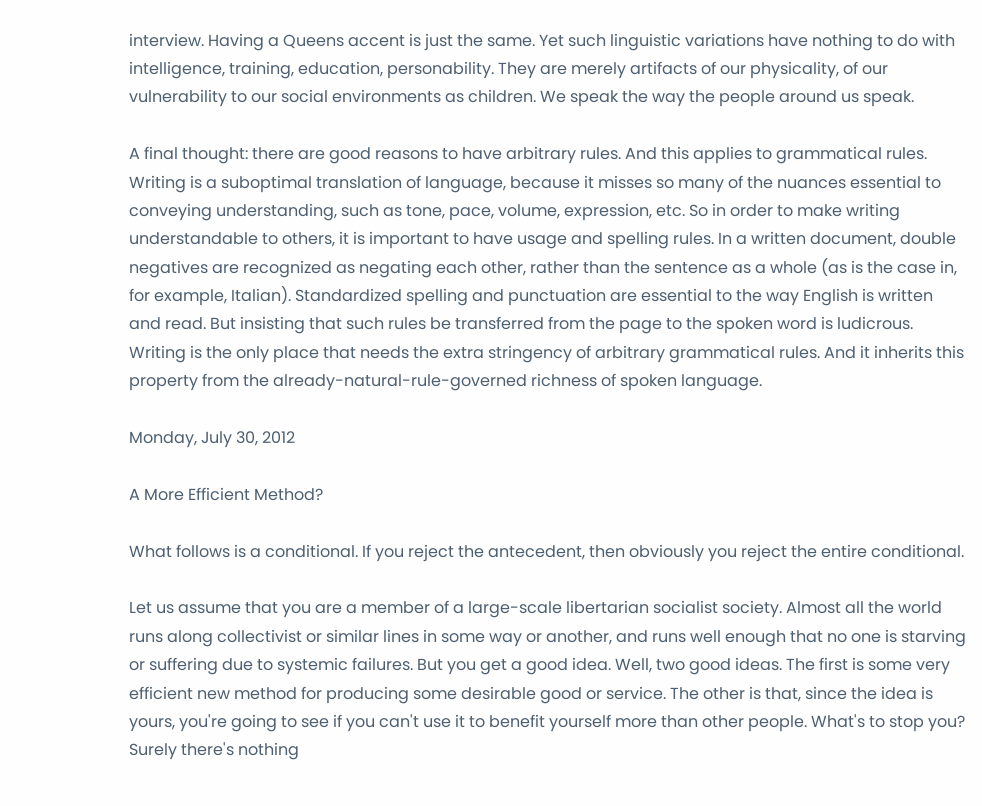interview. Having a Queens accent is just the same. Yet such linguistic variations have nothing to do with intelligence, training, education, personability. They are merely artifacts of our physicality, of our vulnerability to our social environments as children. We speak the way the people around us speak.

A final thought: there are good reasons to have arbitrary rules. And this applies to grammatical rules. Writing is a suboptimal translation of language, because it misses so many of the nuances essential to conveying understanding, such as tone, pace, volume, expression, etc. So in order to make writing understandable to others, it is important to have usage and spelling rules. In a written document, double negatives are recognized as negating each other, rather than the sentence as a whole (as is the case in, for example, Italian). Standardized spelling and punctuation are essential to the way English is written and read. But insisting that such rules be transferred from the page to the spoken word is ludicrous. Writing is the only place that needs the extra stringency of arbitrary grammatical rules. And it inherits this property from the already-natural-rule-governed richness of spoken language.

Monday, July 30, 2012

A More Efficient Method?

What follows is a conditional. If you reject the antecedent, then obviously you reject the entire conditional.

Let us assume that you are a member of a large-scale libertarian socialist society. Almost all the world runs along collectivist or similar lines in some way or another, and runs well enough that no one is starving or suffering due to systemic failures. But you get a good idea. Well, two good ideas. The first is some very efficient new method for producing some desirable good or service. The other is that, since the idea is yours, you're going to see if you can't use it to benefit yourself more than other people. What's to stop you? Surely there's nothing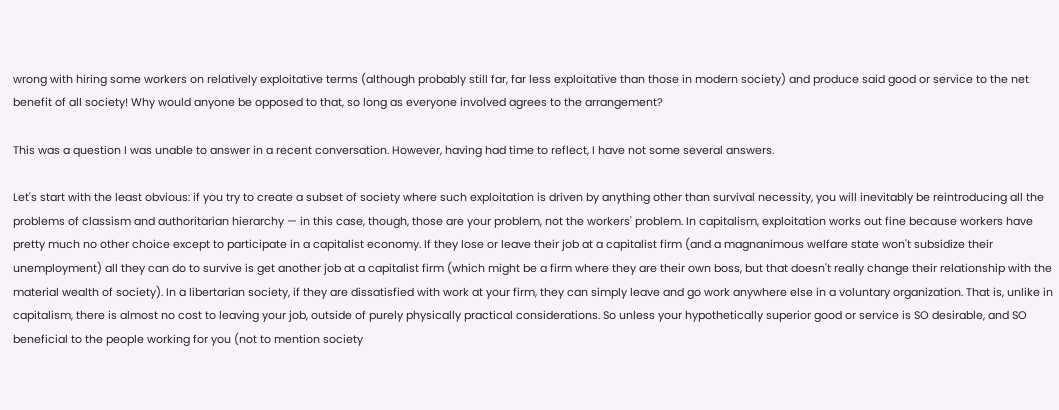wrong with hiring some workers on relatively exploitative terms (although probably still far, far less exploitative than those in modern society) and produce said good or service to the net benefit of all society! Why would anyone be opposed to that, so long as everyone involved agrees to the arrangement?

This was a question I was unable to answer in a recent conversation. However, having had time to reflect, I have not some several answers.

Let's start with the least obvious: if you try to create a subset of society where such exploitation is driven by anything other than survival necessity, you will inevitably be reintroducing all the problems of classism and authoritarian hierarchy — in this case, though, those are your problem, not the workers' problem. In capitalism, exploitation works out fine because workers have pretty much no other choice except to participate in a capitalist economy. If they lose or leave their job at a capitalist firm (and a magnanimous welfare state won't subsidize their unemployment) all they can do to survive is get another job at a capitalist firm (which might be a firm where they are their own boss, but that doesn't really change their relationship with the material wealth of society). In a libertarian society, if they are dissatisfied with work at your firm, they can simply leave and go work anywhere else in a voluntary organization. That is, unlike in capitalism, there is almost no cost to leaving your job, outside of purely physically practical considerations. So unless your hypothetically superior good or service is SO desirable, and SO beneficial to the people working for you (not to mention society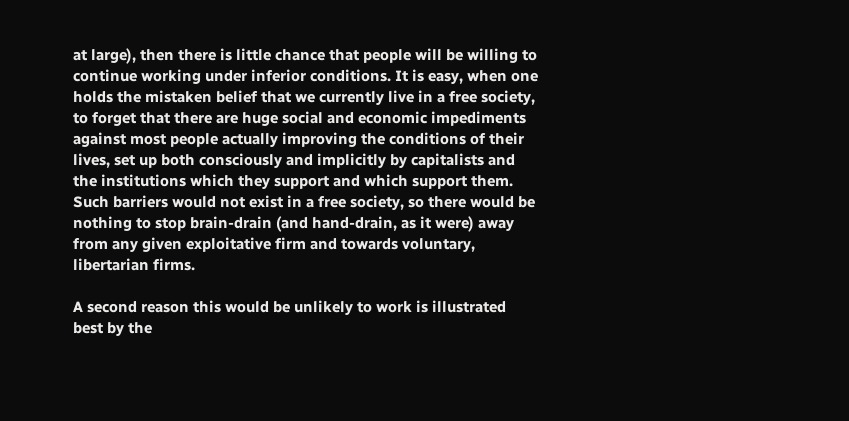at large), then there is little chance that people will be willing to continue working under inferior conditions. It is easy, when one holds the mistaken belief that we currently live in a free society, to forget that there are huge social and economic impediments against most people actually improving the conditions of their lives, set up both consciously and implicitly by capitalists and the institutions which they support and which support them. Such barriers would not exist in a free society, so there would be nothing to stop brain-drain (and hand-drain, as it were) away from any given exploitative firm and towards voluntary, libertarian firms.

A second reason this would be unlikely to work is illustrated best by the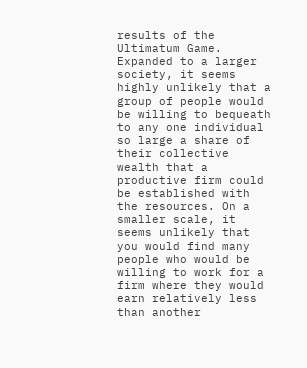results of the Ultimatum Game. Expanded to a larger society, it seems highly unlikely that a group of people would be willing to bequeath to any one individual so large a share of their collective wealth that a productive firm could be established with the resources. On a smaller scale, it seems unlikely that you would find many people who would be willing to work for a firm where they would earn relatively less than another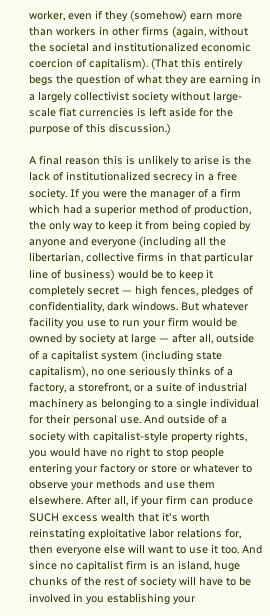worker, even if they (somehow) earn more than workers in other firms (again, without the societal and institutionalized economic coercion of capitalism). (That this entirely begs the question of what they are earning in a largely collectivist society without large-scale fiat currencies is left aside for the purpose of this discussion.)

A final reason this is unlikely to arise is the lack of institutionalized secrecy in a free society. If you were the manager of a firm which had a superior method of production, the only way to keep it from being copied by anyone and everyone (including all the libertarian, collective firms in that particular line of business) would be to keep it completely secret — high fences, pledges of confidentiality, dark windows. But whatever facility you use to run your firm would be owned by society at large — after all, outside of a capitalist system (including state capitalism), no one seriously thinks of a factory, a storefront, or a suite of industrial machinery as belonging to a single individual for their personal use. And outside of a society with capitalist-style property rights, you would have no right to stop people entering your factory or store or whatever to observe your methods and use them elsewhere. After all, if your firm can produce SUCH excess wealth that it's worth reinstating exploitative labor relations for, then everyone else will want to use it too. And since no capitalist firm is an island, huge chunks of the rest of society will have to be involved in you establishing your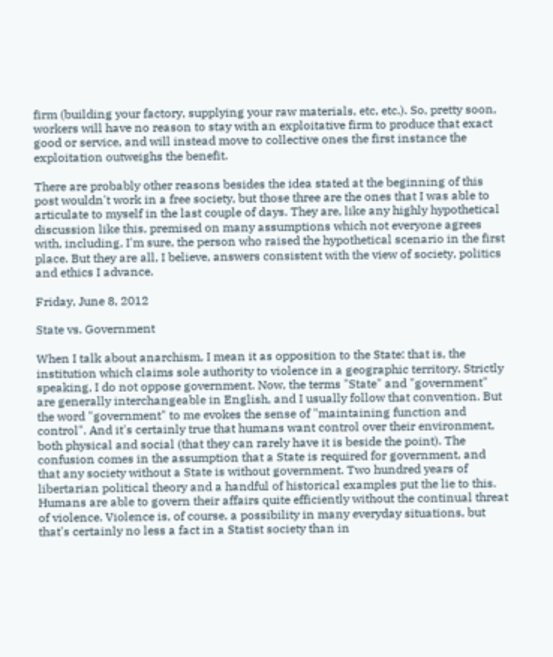firm (building your factory, supplying your raw materials, etc, etc.). So, pretty soon, workers will have no reason to stay with an exploitative firm to produce that exact good or service, and will instead move to collective ones the first instance the exploitation outweighs the benefit.

There are probably other reasons besides the idea stated at the beginning of this post wouldn't work in a free society, but those three are the ones that I was able to articulate to myself in the last couple of days. They are, like any highly hypothetical discussion like this, premised on many assumptions which not everyone agrees with, including, I'm sure, the person who raised the hypothetical scenario in the first place. But they are all, I believe, answers consistent with the view of society, politics and ethics I advance.

Friday, June 8, 2012

State vs. Government

When I talk about anarchism, I mean it as opposition to the State: that is, the institution which claims sole authority to violence in a geographic territory. Strictly speaking, I do not oppose government. Now, the terms "State" and "government" are generally interchangeable in English, and I usually follow that convention. But the word "government" to me evokes the sense of "maintaining function and control". And it's certainly true that humans want control over their environment, both physical and social (that they can rarely have it is beside the point). The confusion comes in the assumption that a State is required for government, and that any society without a State is without government. Two hundred years of libertarian political theory and a handful of historical examples put the lie to this. Humans are able to govern their affairs quite efficiently without the continual threat of violence. Violence is, of course, a possibility in many everyday situations, but that's certainly no less a fact in a Statist society than in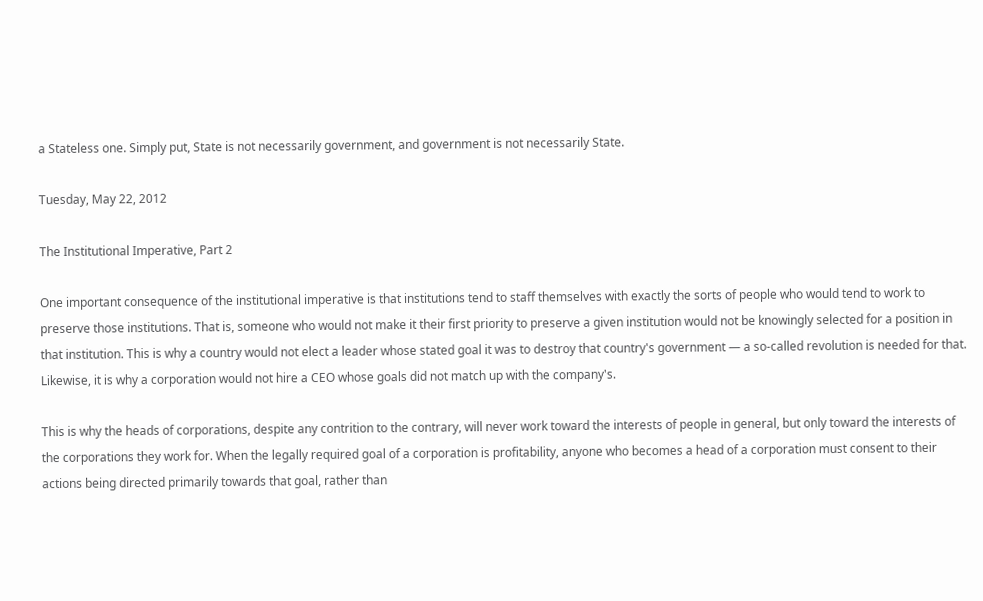a Stateless one. Simply put, State is not necessarily government, and government is not necessarily State.

Tuesday, May 22, 2012

The Institutional Imperative, Part 2

One important consequence of the institutional imperative is that institutions tend to staff themselves with exactly the sorts of people who would tend to work to preserve those institutions. That is, someone who would not make it their first priority to preserve a given institution would not be knowingly selected for a position in that institution. This is why a country would not elect a leader whose stated goal it was to destroy that country's government — a so-called revolution is needed for that. Likewise, it is why a corporation would not hire a CEO whose goals did not match up with the company's.

This is why the heads of corporations, despite any contrition to the contrary, will never work toward the interests of people in general, but only toward the interests of the corporations they work for. When the legally required goal of a corporation is profitability, anyone who becomes a head of a corporation must consent to their actions being directed primarily towards that goal, rather than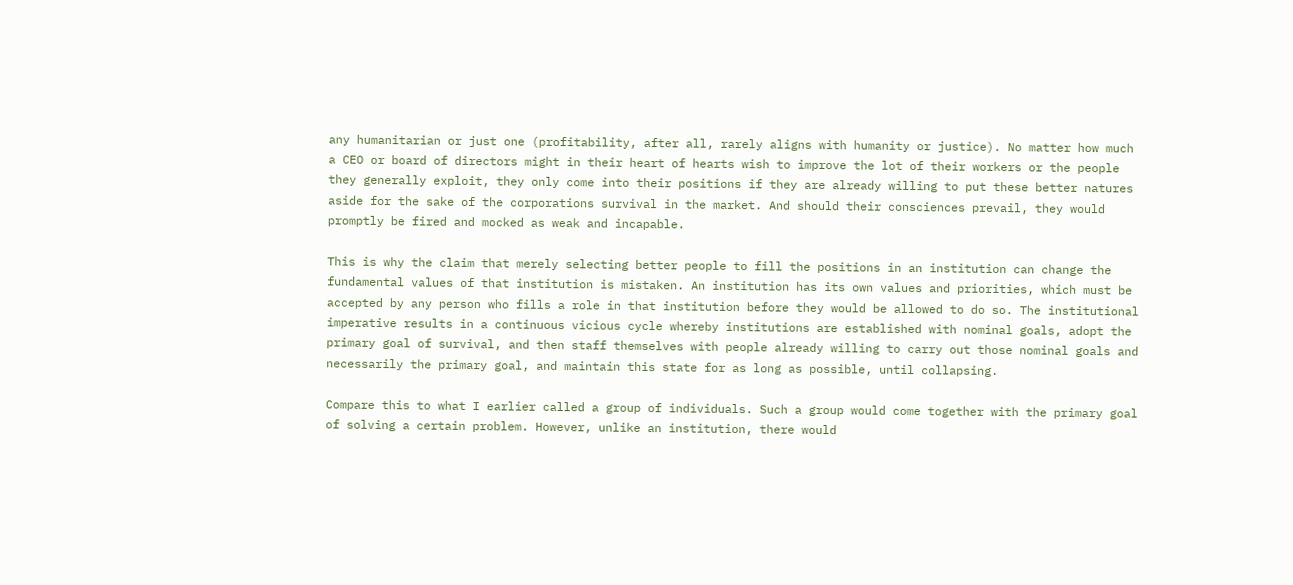any humanitarian or just one (profitability, after all, rarely aligns with humanity or justice). No matter how much a CEO or board of directors might in their heart of hearts wish to improve the lot of their workers or the people they generally exploit, they only come into their positions if they are already willing to put these better natures aside for the sake of the corporations survival in the market. And should their consciences prevail, they would promptly be fired and mocked as weak and incapable.

This is why the claim that merely selecting better people to fill the positions in an institution can change the fundamental values of that institution is mistaken. An institution has its own values and priorities, which must be accepted by any person who fills a role in that institution before they would be allowed to do so. The institutional imperative results in a continuous vicious cycle whereby institutions are established with nominal goals, adopt the primary goal of survival, and then staff themselves with people already willing to carry out those nominal goals and necessarily the primary goal, and maintain this state for as long as possible, until collapsing.

Compare this to what I earlier called a group of individuals. Such a group would come together with the primary goal of solving a certain problem. However, unlike an institution, there would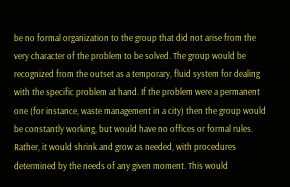be no formal organization to the group that did not arise from the very character of the problem to be solved. The group would be recognized from the outset as a temporary, fluid system for dealing with the specific problem at hand. If the problem were a permanent one (for instance, waste management in a city) then the group would be constantly working, but would have no offices or formal rules. Rather, it would shrink and grow as needed, with procedures determined by the needs of any given moment. This would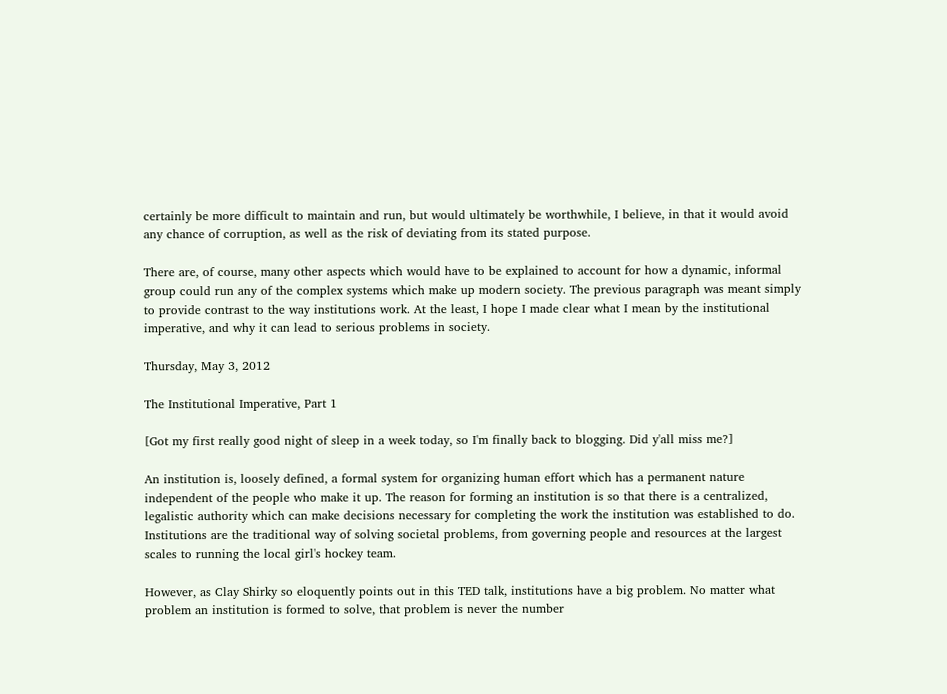certainly be more difficult to maintain and run, but would ultimately be worthwhile, I believe, in that it would avoid any chance of corruption, as well as the risk of deviating from its stated purpose.

There are, of course, many other aspects which would have to be explained to account for how a dynamic, informal group could run any of the complex systems which make up modern society. The previous paragraph was meant simply to provide contrast to the way institutions work. At the least, I hope I made clear what I mean by the institutional imperative, and why it can lead to serious problems in society.

Thursday, May 3, 2012

The Institutional Imperative, Part 1

[Got my first really good night of sleep in a week today, so I'm finally back to blogging. Did y'all miss me?]

An institution is, loosely defined, a formal system for organizing human effort which has a permanent nature independent of the people who make it up. The reason for forming an institution is so that there is a centralized, legalistic authority which can make decisions necessary for completing the work the institution was established to do. Institutions are the traditional way of solving societal problems, from governing people and resources at the largest scales to running the local girl's hockey team.

However, as Clay Shirky so eloquently points out in this TED talk, institutions have a big problem. No matter what problem an institution is formed to solve, that problem is never the number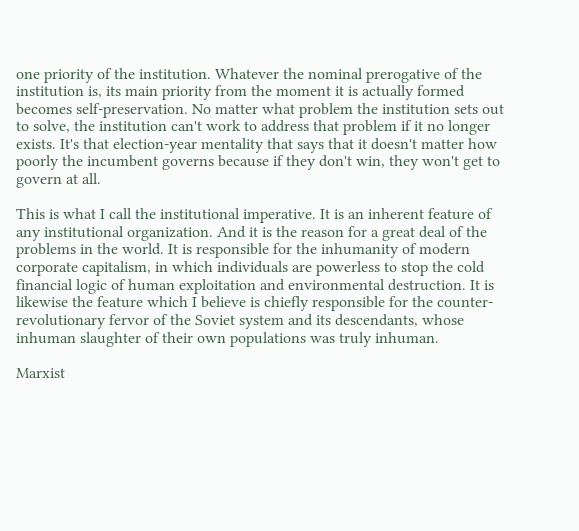one priority of the institution. Whatever the nominal prerogative of the institution is, its main priority from the moment it is actually formed becomes self-preservation. No matter what problem the institution sets out to solve, the institution can't work to address that problem if it no longer exists. It's that election-year mentality that says that it doesn't matter how poorly the incumbent governs because if they don't win, they won't get to govern at all.

This is what I call the institutional imperative. It is an inherent feature of any institutional organization. And it is the reason for a great deal of the problems in the world. It is responsible for the inhumanity of modern corporate capitalism, in which individuals are powerless to stop the cold financial logic of human exploitation and environmental destruction. It is likewise the feature which I believe is chiefly responsible for the counter-revolutionary fervor of the Soviet system and its descendants, whose inhuman slaughter of their own populations was truly inhuman.

Marxist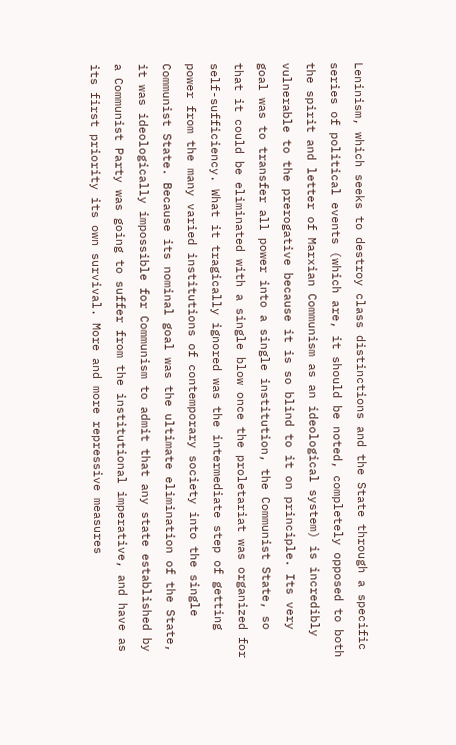Leninism, which seeks to destroy class distinctions and the State through a specific series of political events (which are, it should be noted, completely opposed to both the spirit and letter of Marxian Communism as an ideological system) is incredibly vulnerable to the prerogative because it is so blind to it on principle. Its very goal was to transfer all power into a single institution, the Communist State, so that it could be eliminated with a single blow once the proletariat was organized for self-sufficiency. What it tragically ignored was the intermediate step of getting power from the many varied institutions of contemporary society into the single Communist State. Because its nominal goal was the ultimate elimination of the State, it was ideologically impossible for Communism to admit that any state established by a Communist Party was going to suffer from the institutional imperative, and have as its first priority its own survival. More and more repressive measures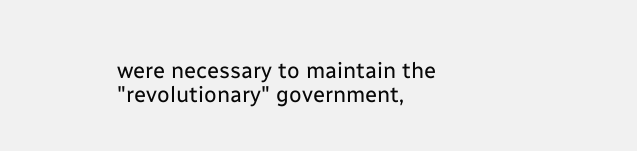were necessary to maintain the "revolutionary" government,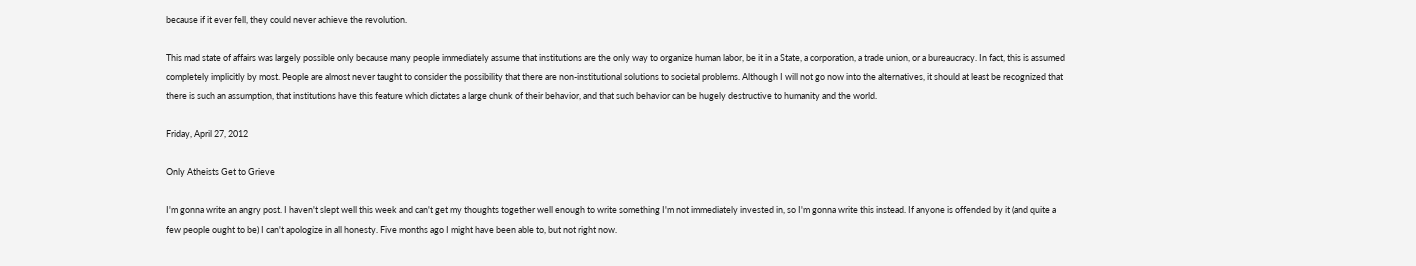because if it ever fell, they could never achieve the revolution.

This mad state of affairs was largely possible only because many people immediately assume that institutions are the only way to organize human labor, be it in a State, a corporation, a trade union, or a bureaucracy. In fact, this is assumed completely implicitly by most. People are almost never taught to consider the possibility that there are non-institutional solutions to societal problems. Although I will not go now into the alternatives, it should at least be recognized that there is such an assumption, that institutions have this feature which dictates a large chunk of their behavior, and that such behavior can be hugely destructive to humanity and the world.

Friday, April 27, 2012

Only Atheists Get to Grieve

I'm gonna write an angry post. I haven't slept well this week and can't get my thoughts together well enough to write something I'm not immediately invested in, so I'm gonna write this instead. If anyone is offended by it (and quite a few people ought to be) I can't apologize in all honesty. Five months ago I might have been able to, but not right now.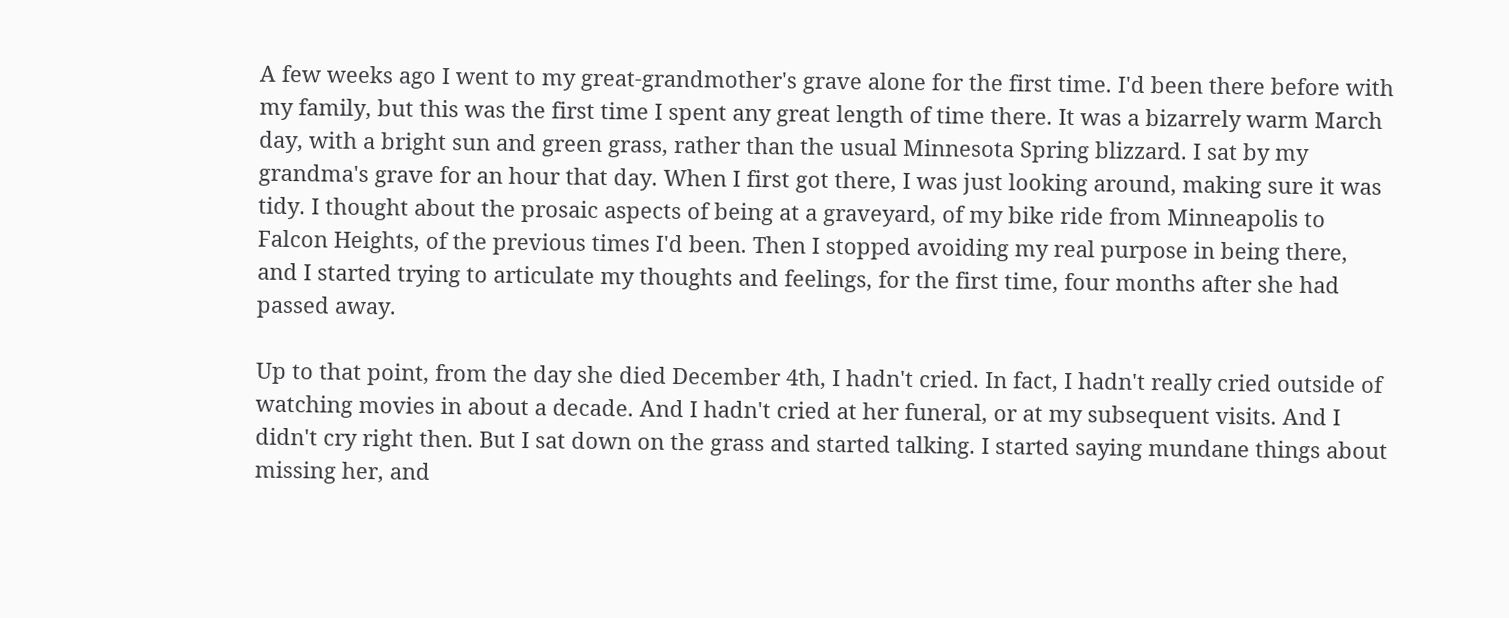A few weeks ago I went to my great-grandmother's grave alone for the first time. I'd been there before with my family, but this was the first time I spent any great length of time there. It was a bizarrely warm March day, with a bright sun and green grass, rather than the usual Minnesota Spring blizzard. I sat by my grandma's grave for an hour that day. When I first got there, I was just looking around, making sure it was tidy. I thought about the prosaic aspects of being at a graveyard, of my bike ride from Minneapolis to Falcon Heights, of the previous times I'd been. Then I stopped avoiding my real purpose in being there, and I started trying to articulate my thoughts and feelings, for the first time, four months after she had passed away.

Up to that point, from the day she died December 4th, I hadn't cried. In fact, I hadn't really cried outside of watching movies in about a decade. And I hadn't cried at her funeral, or at my subsequent visits. And I didn't cry right then. But I sat down on the grass and started talking. I started saying mundane things about missing her, and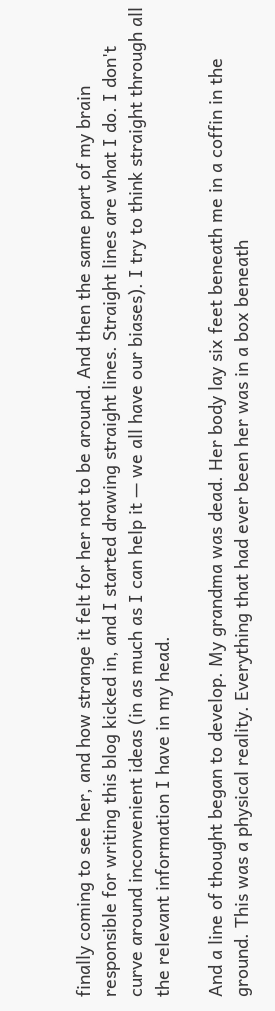finally coming to see her, and how strange it felt for her not to be around. And then the same part of my brain responsible for writing this blog kicked in, and I started drawing straight lines. Straight lines are what I do. I don't curve around inconvenient ideas (in as much as I can help it — we all have our biases). I try to think straight through all the relevant information I have in my head.

And a line of thought began to develop. My grandma was dead. Her body lay six feet beneath me in a coffin in the ground. This was a physical reality. Everything that had ever been her was in a box beneath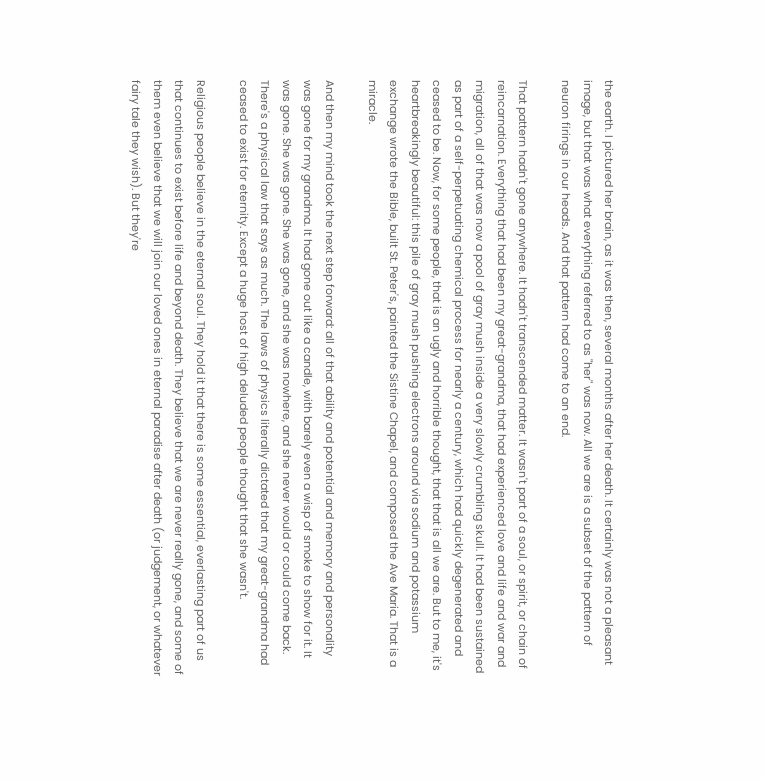the earth. I pictured her brain, as it was then, several months after her death. It certainly was not a pleasant image, but that was what everything referred to as "her" was now. All we are is a subset of the pattern of neuron firings in our heads. And that pattern had come to an end.

That pattern hadn't gone anywhere. It hadn't transcended matter. It wasn't part of a soul, or spirit, or chain of reincarnation. Everything that had been my great-grandma, that had experienced love and life and war and migration, all of that was now a pool of gray mush inside a very slowly crumbling skull. It had been sustained as part of a self-perpetuating chemical process for nearly a century, which had quickly degenerated and ceased to be. Now, for some people, that is an ugly and horrible thought, that that is all we are. But to me, it's heartbreakingly beautiful: this pile of gray mush pushing electrons around via sodium and potassium exchange wrote the Bible, built St. Peter's, painted the Sistine Chapel, and composed the Ave Maria. That is a miracle.

And then my mind took the next step forward: all of that ability and potential and memory and personality was gone for my grandma. It had gone out like a candle, with barely even a wisp of smoke to show for it. It was gone. She was gone. She was gone, and she was nowhere, and she never would or could come back. There's a physical law that says as much. The laws of physics literally dictated that my great-grandma had ceased to exist for eternity. Except a huge host of high deluded people thought that she wasn't.

Religious people believe in the eternal soul. They hold it that there is some essential, everlasting part of us that continues to exist before life and beyond death. They believe that we are never really gone, and some of them even believe that we will join our loved ones in eternal paradise after death (or judgement, or whatever fairy tale they wish). But they're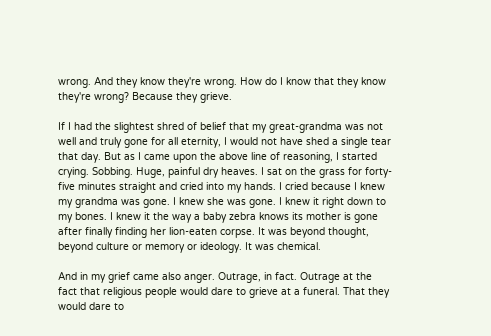wrong. And they know they're wrong. How do I know that they know they're wrong? Because they grieve.

If I had the slightest shred of belief that my great-grandma was not well and truly gone for all eternity, I would not have shed a single tear that day. But as I came upon the above line of reasoning, I started crying. Sobbing. Huge, painful dry heaves. I sat on the grass for forty-five minutes straight and cried into my hands. I cried because I knew my grandma was gone. I knew she was gone. I knew it right down to my bones. I knew it the way a baby zebra knows its mother is gone after finally finding her lion-eaten corpse. It was beyond thought, beyond culture or memory or ideology. It was chemical.

And in my grief came also anger. Outrage, in fact. Outrage at the fact that religious people would dare to grieve at a funeral. That they would dare to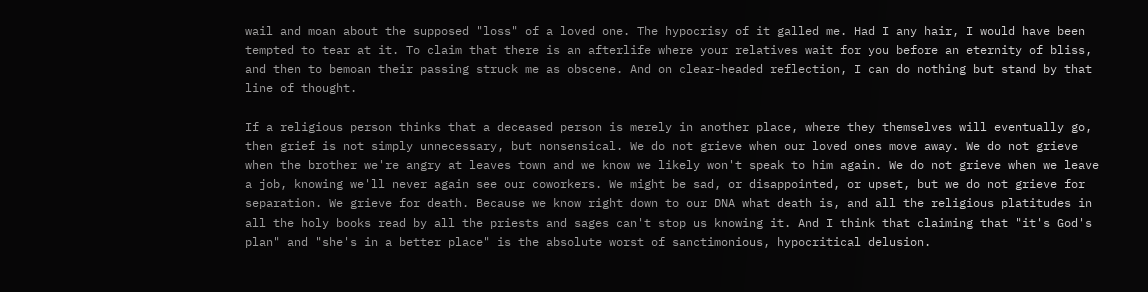wail and moan about the supposed "loss" of a loved one. The hypocrisy of it galled me. Had I any hair, I would have been tempted to tear at it. To claim that there is an afterlife where your relatives wait for you before an eternity of bliss, and then to bemoan their passing struck me as obscene. And on clear-headed reflection, I can do nothing but stand by that line of thought.

If a religious person thinks that a deceased person is merely in another place, where they themselves will eventually go, then grief is not simply unnecessary, but nonsensical. We do not grieve when our loved ones move away. We do not grieve when the brother we're angry at leaves town and we know we likely won't speak to him again. We do not grieve when we leave a job, knowing we'll never again see our coworkers. We might be sad, or disappointed, or upset, but we do not grieve for separation. We grieve for death. Because we know right down to our DNA what death is, and all the religious platitudes in all the holy books read by all the priests and sages can't stop us knowing it. And I think that claiming that "it's God's plan" and "she's in a better place" is the absolute worst of sanctimonious, hypocritical delusion.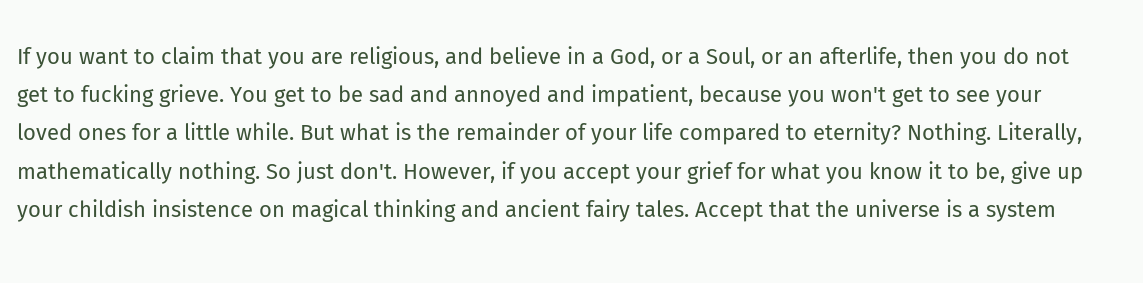If you want to claim that you are religious, and believe in a God, or a Soul, or an afterlife, then you do not get to fucking grieve. You get to be sad and annoyed and impatient, because you won't get to see your loved ones for a little while. But what is the remainder of your life compared to eternity? Nothing. Literally, mathematically nothing. So just don't. However, if you accept your grief for what you know it to be, give up your childish insistence on magical thinking and ancient fairy tales. Accept that the universe is a system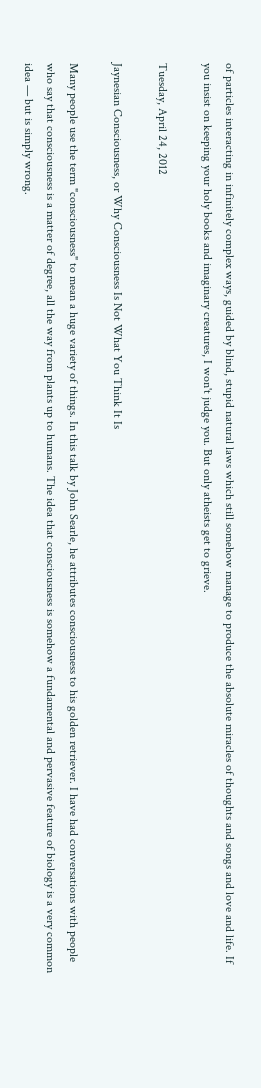of particles interacting in infinitely complex ways, guided by blind, stupid natural laws which still somehow manage to produce the absolute miracles of thoughts and songs and love and life. If you insist on keeping your holy books and imaginary creatures, I won't judge you. But only atheists get to grieve.

Tuesday, April 24, 2012

Jaynesian Consciousness, or Why Consciousness Is Not What You Think It Is

Many people use the term "consciousness" to mean a huge variety of things. In this talk by John Searle, he attributes consciousness to his golden retriever. I have had conversations with people who say that consciousness is a matter of degree, all the way from plants up to humans. The idea that consciousness is somehow a fundamental and pervasive feature of biology is a very common idea — but is simply wrong.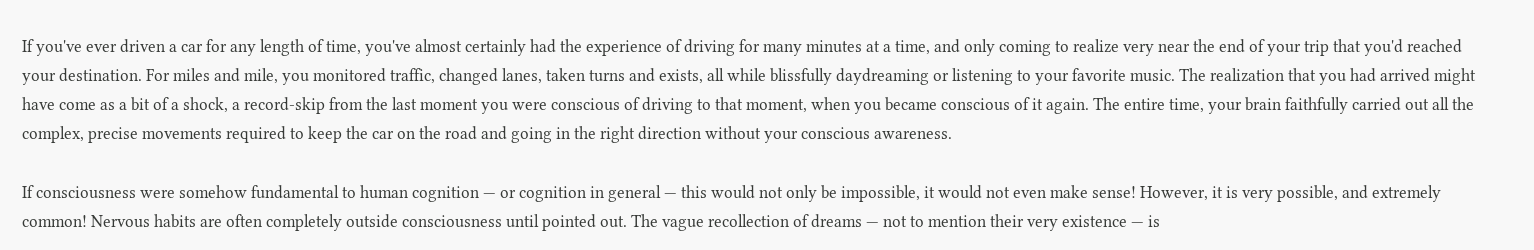If you've ever driven a car for any length of time, you've almost certainly had the experience of driving for many minutes at a time, and only coming to realize very near the end of your trip that you'd reached your destination. For miles and mile, you monitored traffic, changed lanes, taken turns and exists, all while blissfully daydreaming or listening to your favorite music. The realization that you had arrived might have come as a bit of a shock, a record-skip from the last moment you were conscious of driving to that moment, when you became conscious of it again. The entire time, your brain faithfully carried out all the complex, precise movements required to keep the car on the road and going in the right direction without your conscious awareness.

If consciousness were somehow fundamental to human cognition — or cognition in general — this would not only be impossible, it would not even make sense! However, it is very possible, and extremely common! Nervous habits are often completely outside consciousness until pointed out. The vague recollection of dreams — not to mention their very existence — is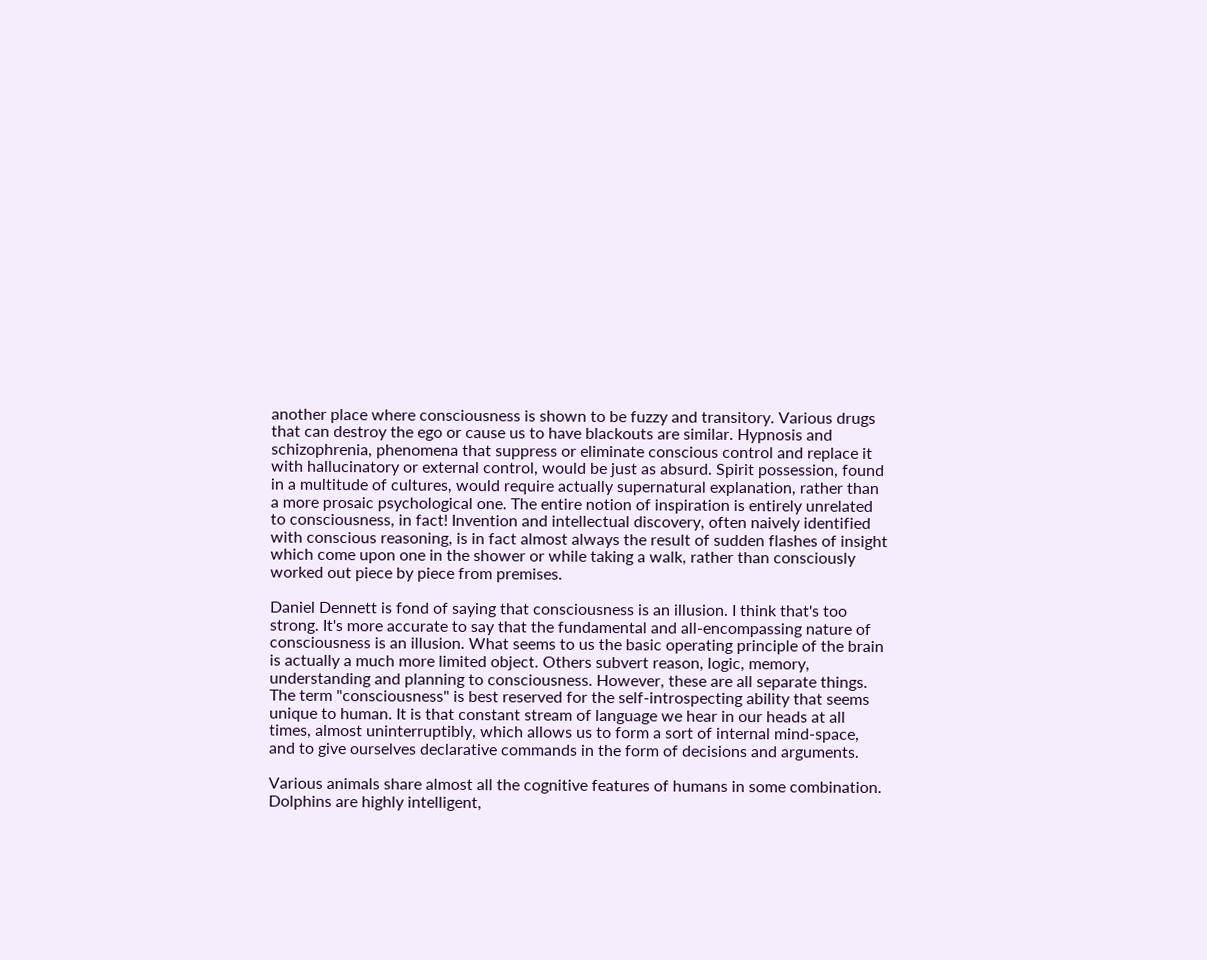another place where consciousness is shown to be fuzzy and transitory. Various drugs that can destroy the ego or cause us to have blackouts are similar. Hypnosis and schizophrenia, phenomena that suppress or eliminate conscious control and replace it with hallucinatory or external control, would be just as absurd. Spirit possession, found in a multitude of cultures, would require actually supernatural explanation, rather than a more prosaic psychological one. The entire notion of inspiration is entirely unrelated to consciousness, in fact! Invention and intellectual discovery, often naively identified with conscious reasoning, is in fact almost always the result of sudden flashes of insight which come upon one in the shower or while taking a walk, rather than consciously worked out piece by piece from premises.

Daniel Dennett is fond of saying that consciousness is an illusion. I think that's too strong. It's more accurate to say that the fundamental and all-encompassing nature of consciousness is an illusion. What seems to us the basic operating principle of the brain is actually a much more limited object. Others subvert reason, logic, memory, understanding and planning to consciousness. However, these are all separate things. The term "consciousness" is best reserved for the self-introspecting ability that seems unique to human. It is that constant stream of language we hear in our heads at all times, almost uninterruptibly, which allows us to form a sort of internal mind-space, and to give ourselves declarative commands in the form of decisions and arguments.

Various animals share almost all the cognitive features of humans in some combination. Dolphins are highly intelligent,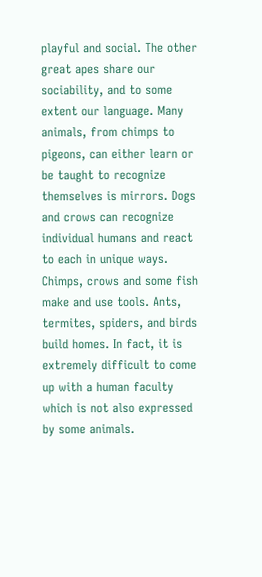playful and social. The other great apes share our sociability, and to some extent our language. Many animals, from chimps to pigeons, can either learn or be taught to recognize themselves is mirrors. Dogs and crows can recognize individual humans and react to each in unique ways. Chimps, crows and some fish make and use tools. Ants, termites, spiders, and birds build homes. In fact, it is extremely difficult to come up with a human faculty which is not also expressed by some animals.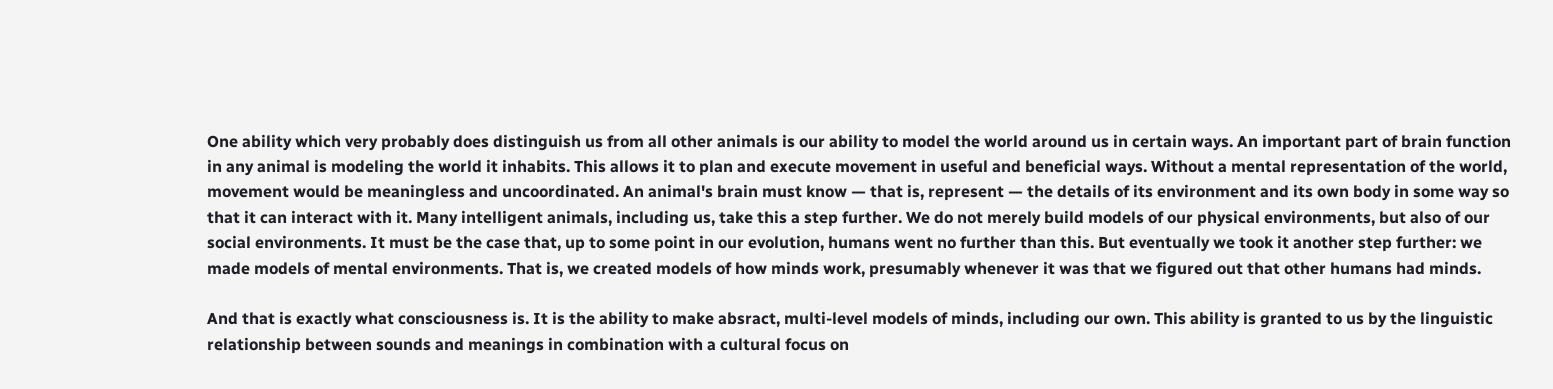One ability which very probably does distinguish us from all other animals is our ability to model the world around us in certain ways. An important part of brain function in any animal is modeling the world it inhabits. This allows it to plan and execute movement in useful and beneficial ways. Without a mental representation of the world, movement would be meaningless and uncoordinated. An animal's brain must know — that is, represent — the details of its environment and its own body in some way so that it can interact with it. Many intelligent animals, including us, take this a step further. We do not merely build models of our physical environments, but also of our social environments. It must be the case that, up to some point in our evolution, humans went no further than this. But eventually we took it another step further: we made models of mental environments. That is, we created models of how minds work, presumably whenever it was that we figured out that other humans had minds.

And that is exactly what consciousness is. It is the ability to make absract, multi-level models of minds, including our own. This ability is granted to us by the linguistic relationship between sounds and meanings in combination with a cultural focus on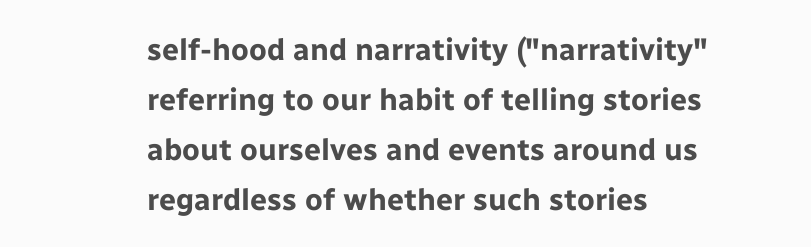self-hood and narrativity ("narrativity" referring to our habit of telling stories about ourselves and events around us regardless of whether such stories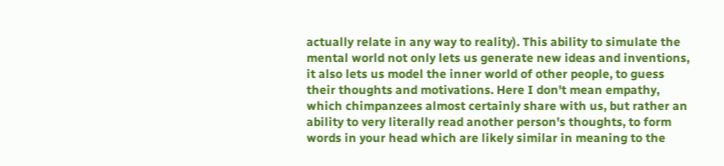actually relate in any way to reality). This ability to simulate the mental world not only lets us generate new ideas and inventions, it also lets us model the inner world of other people, to guess their thoughts and motivations. Here I don't mean empathy, which chimpanzees almost certainly share with us, but rather an ability to very literally read another person's thoughts, to form words in your head which are likely similar in meaning to the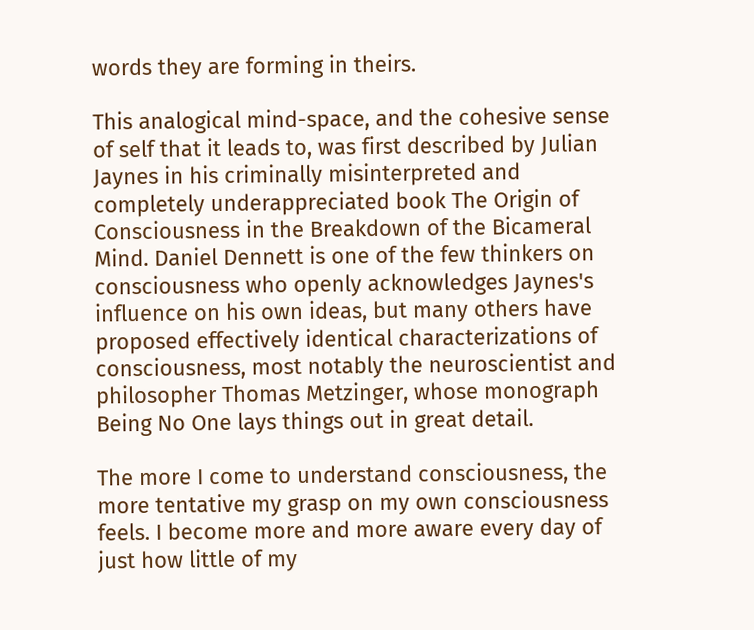words they are forming in theirs.

This analogical mind-space, and the cohesive sense of self that it leads to, was first described by Julian Jaynes in his criminally misinterpreted and completely underappreciated book The Origin of Consciousness in the Breakdown of the Bicameral Mind. Daniel Dennett is one of the few thinkers on consciousness who openly acknowledges Jaynes's influence on his own ideas, but many others have proposed effectively identical characterizations of consciousness, most notably the neuroscientist and philosopher Thomas Metzinger, whose monograph Being No One lays things out in great detail.

The more I come to understand consciousness, the more tentative my grasp on my own consciousness feels. I become more and more aware every day of just how little of my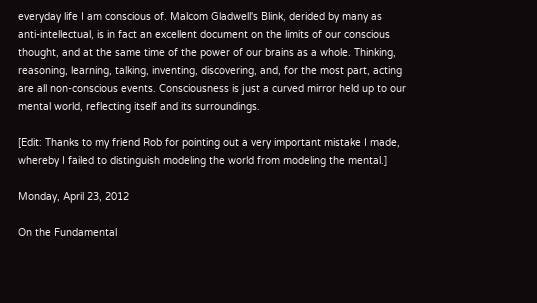everyday life I am conscious of. Malcom Gladwell's Blink, derided by many as anti-intellectual, is in fact an excellent document on the limits of our conscious thought, and at the same time of the power of our brains as a whole. Thinking, reasoning, learning, talking, inventing, discovering, and, for the most part, acting are all non-conscious events. Consciousness is just a curved mirror held up to our mental world, reflecting itself and its surroundings.

[Edit: Thanks to my friend Rob for pointing out a very important mistake I made, whereby I failed to distinguish modeling the world from modeling the mental.]

Monday, April 23, 2012

On the Fundamental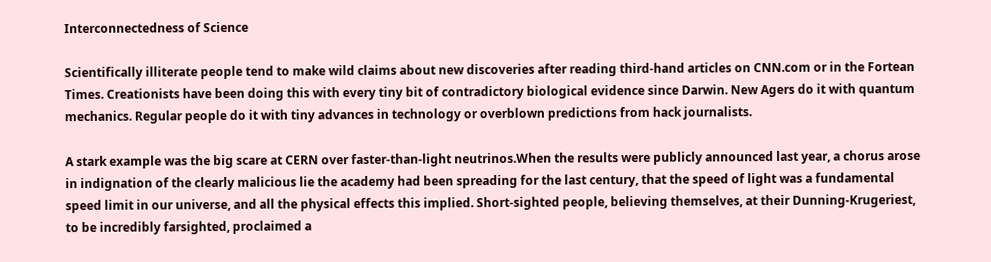Interconnectedness of Science

Scientifically illiterate people tend to make wild claims about new discoveries after reading third-hand articles on CNN.com or in the Fortean Times. Creationists have been doing this with every tiny bit of contradictory biological evidence since Darwin. New Agers do it with quantum mechanics. Regular people do it with tiny advances in technology or overblown predictions from hack journalists.

A stark example was the big scare at CERN over faster-than-light neutrinos.When the results were publicly announced last year, a chorus arose in indignation of the clearly malicious lie the academy had been spreading for the last century, that the speed of light was a fundamental speed limit in our universe, and all the physical effects this implied. Short-sighted people, believing themselves, at their Dunning-Krugeriest, to be incredibly farsighted, proclaimed a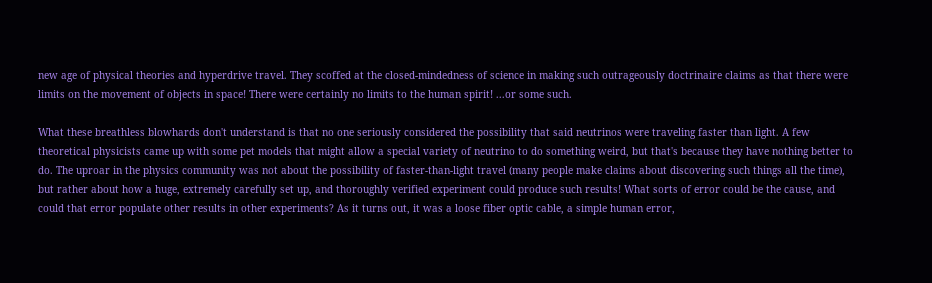new age of physical theories and hyperdrive travel. They scoffed at the closed-mindedness of science in making such outrageously doctrinaire claims as that there were limits on the movement of objects in space! There were certainly no limits to the human spirit! ...or some such.

What these breathless blowhards don't understand is that no one seriously considered the possibility that said neutrinos were traveling faster than light. A few theoretical physicists came up with some pet models that might allow a special variety of neutrino to do something weird, but that's because they have nothing better to do. The uproar in the physics community was not about the possibility of faster-than-light travel (many people make claims about discovering such things all the time), but rather about how a huge, extremely carefully set up, and thoroughly verified experiment could produce such results! What sorts of error could be the cause, and could that error populate other results in other experiments? As it turns out, it was a loose fiber optic cable, a simple human error,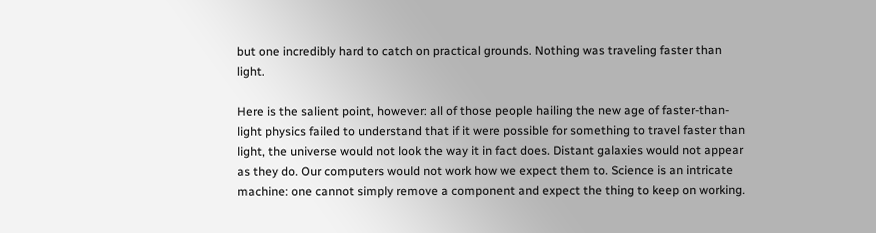but one incredibly hard to catch on practical grounds. Nothing was traveling faster than light.

Here is the salient point, however: all of those people hailing the new age of faster-than-light physics failed to understand that if it were possible for something to travel faster than light, the universe would not look the way it in fact does. Distant galaxies would not appear as they do. Our computers would not work how we expect them to. Science is an intricate machine: one cannot simply remove a component and expect the thing to keep on working.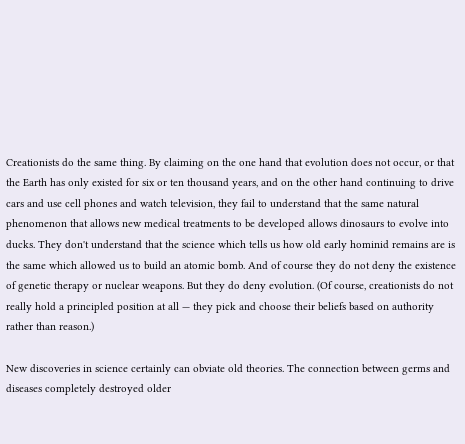Creationists do the same thing. By claiming on the one hand that evolution does not occur, or that the Earth has only existed for six or ten thousand years, and on the other hand continuing to drive cars and use cell phones and watch television, they fail to understand that the same natural phenomenon that allows new medical treatments to be developed allows dinosaurs to evolve into ducks. They don't understand that the science which tells us how old early hominid remains are is the same which allowed us to build an atomic bomb. And of course they do not deny the existence of genetic therapy or nuclear weapons. But they do deny evolution. (Of course, creationists do not really hold a principled position at all — they pick and choose their beliefs based on authority rather than reason.)

New discoveries in science certainly can obviate old theories. The connection between germs and diseases completely destroyed older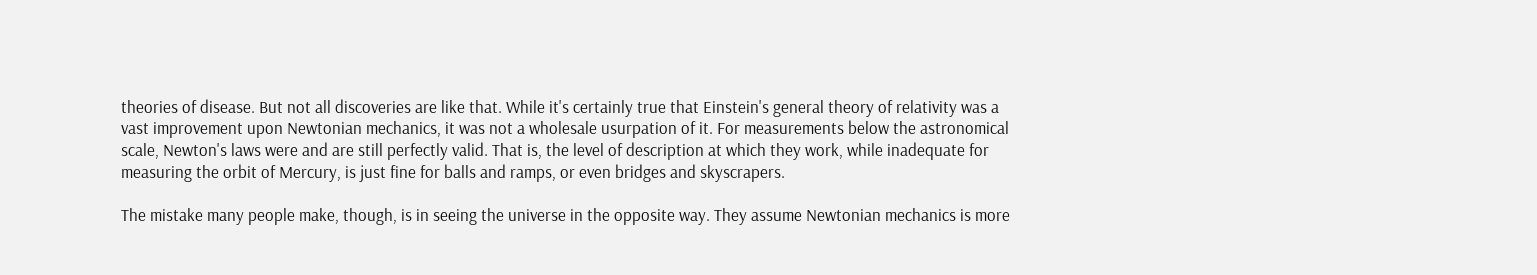theories of disease. But not all discoveries are like that. While it's certainly true that Einstein's general theory of relativity was a vast improvement upon Newtonian mechanics, it was not a wholesale usurpation of it. For measurements below the astronomical scale, Newton's laws were and are still perfectly valid. That is, the level of description at which they work, while inadequate for measuring the orbit of Mercury, is just fine for balls and ramps, or even bridges and skyscrapers.

The mistake many people make, though, is in seeing the universe in the opposite way. They assume Newtonian mechanics is more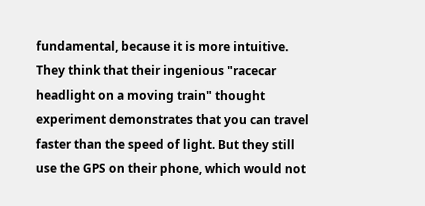fundamental, because it is more intuitive. They think that their ingenious "racecar headlight on a moving train" thought experiment demonstrates that you can travel faster than the speed of light. But they still use the GPS on their phone, which would not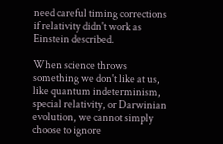need careful timing corrections if relativity didn't work as Einstein described.

When science throws something we don't like at us, like quantum indeterminism, special relativity, or Darwinian evolution, we cannot simply choose to ignore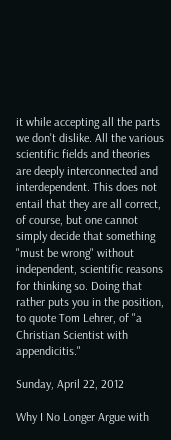it while accepting all the parts we don't dislike. All the various scientific fields and theories are deeply interconnected and interdependent. This does not entail that they are all correct, of course, but one cannot simply decide that something "must be wrong" without independent, scientific reasons for thinking so. Doing that rather puts you in the position, to quote Tom Lehrer, of "a Christian Scientist with appendicitis."

Sunday, April 22, 2012

Why I No Longer Argue with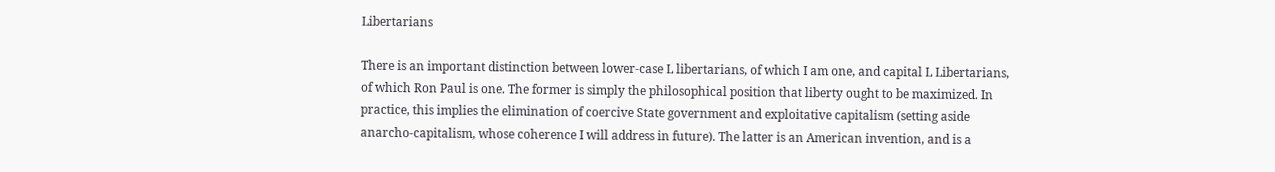Libertarians

There is an important distinction between lower-case L libertarians, of which I am one, and capital L Libertarians, of which Ron Paul is one. The former is simply the philosophical position that liberty ought to be maximized. In practice, this implies the elimination of coercive State government and exploitative capitalism (setting aside anarcho-capitalism, whose coherence I will address in future). The latter is an American invention, and is a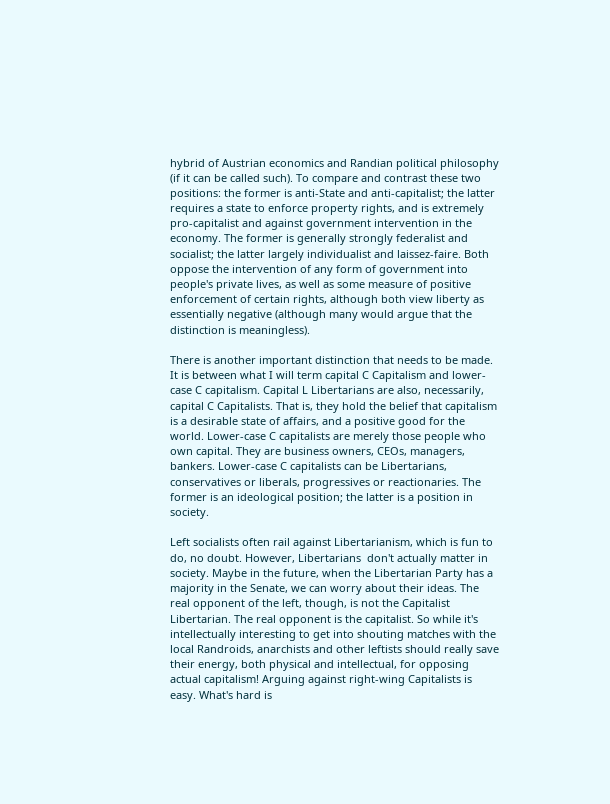hybrid of Austrian economics and Randian political philosophy (if it can be called such). To compare and contrast these two positions: the former is anti-State and anti-capitalist; the latter requires a state to enforce property rights, and is extremely pro-capitalist and against government intervention in the economy. The former is generally strongly federalist and socialist; the latter largely individualist and laissez-faire. Both oppose the intervention of any form of government into people's private lives, as well as some measure of positive enforcement of certain rights, although both view liberty as essentially negative (although many would argue that the distinction is meaningless).

There is another important distinction that needs to be made. It is between what I will term capital C Capitalism and lower-case C capitalism. Capital L Libertarians are also, necessarily, capital C Capitalists. That is, they hold the belief that capitalism is a desirable state of affairs, and a positive good for the world. Lower-case C capitalists are merely those people who own capital. They are business owners, CEOs, managers, bankers. Lower-case C capitalists can be Libertarians, conservatives or liberals, progressives or reactionaries. The former is an ideological position; the latter is a position in society.

Left socialists often rail against Libertarianism, which is fun to do, no doubt. However, Libertarians  don't actually matter in society. Maybe in the future, when the Libertarian Party has a majority in the Senate, we can worry about their ideas. The real opponent of the left, though, is not the Capitalist Libertarian. The real opponent is the capitalist. So while it's intellectually interesting to get into shouting matches with the local Randroids, anarchists and other leftists should really save their energy, both physical and intellectual, for opposing actual capitalism! Arguing against right-wing Capitalists is easy. What's hard is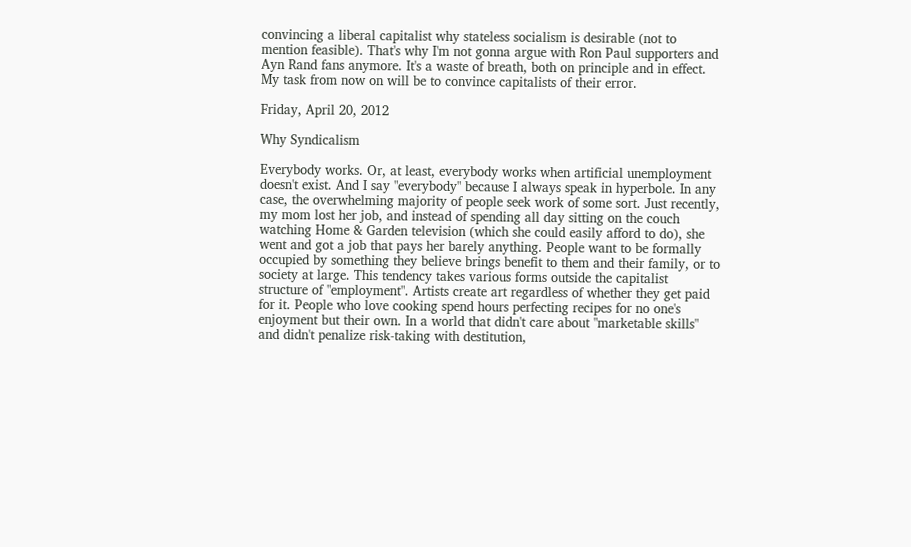convincing a liberal capitalist why stateless socialism is desirable (not to mention feasible). That's why I'm not gonna argue with Ron Paul supporters and Ayn Rand fans anymore. It's a waste of breath, both on principle and in effect. My task from now on will be to convince capitalists of their error.

Friday, April 20, 2012

Why Syndicalism

Everybody works. Or, at least, everybody works when artificial unemployment doesn't exist. And I say "everybody" because I always speak in hyperbole. In any case, the overwhelming majority of people seek work of some sort. Just recently, my mom lost her job, and instead of spending all day sitting on the couch watching Home & Garden television (which she could easily afford to do), she went and got a job that pays her barely anything. People want to be formally occupied by something they believe brings benefit to them and their family, or to society at large. This tendency takes various forms outside the capitalist structure of "employment". Artists create art regardless of whether they get paid for it. People who love cooking spend hours perfecting recipes for no one's enjoyment but their own. In a world that didn't care about "marketable skills" and didn't penalize risk-taking with destitution,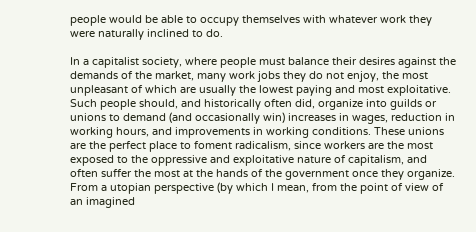people would be able to occupy themselves with whatever work they were naturally inclined to do.

In a capitalist society, where people must balance their desires against the demands of the market, many work jobs they do not enjoy, the most unpleasant of which are usually the lowest paying and most exploitative. Such people should, and historically often did, organize into guilds or unions to demand (and occasionally win) increases in wages, reduction in working hours, and improvements in working conditions. These unions are the perfect place to foment radicalism, since workers are the most exposed to the oppressive and exploitative nature of capitalism, and often suffer the most at the hands of the government once they organize. From a utopian perspective (by which I mean, from the point of view of an imagined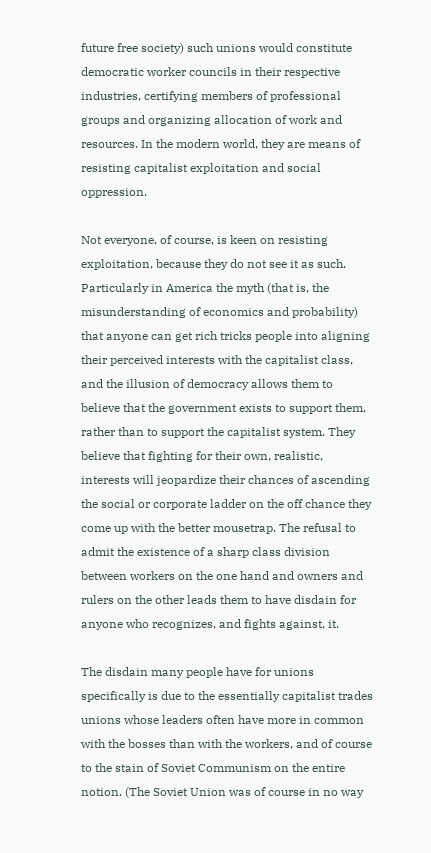future free society) such unions would constitute democratic worker councils in their respective industries, certifying members of professional groups and organizing allocation of work and resources. In the modern world, they are means of resisting capitalist exploitation and social oppression.

Not everyone, of course, is keen on resisting exploitation, because they do not see it as such. Particularly in America the myth (that is, the misunderstanding of economics and probability) that anyone can get rich tricks people into aligning their perceived interests with the capitalist class, and the illusion of democracy allows them to believe that the government exists to support them, rather than to support the capitalist system. They believe that fighting for their own, realistic, interests will jeopardize their chances of ascending the social or corporate ladder on the off chance they come up with the better mousetrap. The refusal to admit the existence of a sharp class division between workers on the one hand and owners and rulers on the other leads them to have disdain for anyone who recognizes, and fights against, it.

The disdain many people have for unions specifically is due to the essentially capitalist trades unions whose leaders often have more in common with the bosses than with the workers, and of course to the stain of Soviet Communism on the entire notion. (The Soviet Union was of course in no way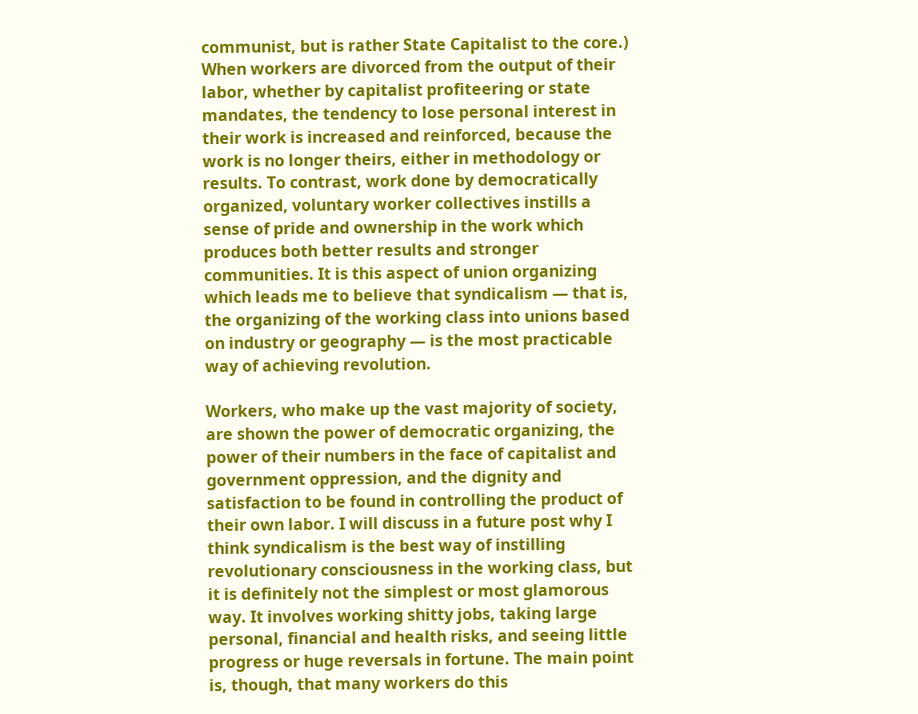communist, but is rather State Capitalist to the core.) When workers are divorced from the output of their labor, whether by capitalist profiteering or state mandates, the tendency to lose personal interest in their work is increased and reinforced, because the work is no longer theirs, either in methodology or results. To contrast, work done by democratically organized, voluntary worker collectives instills a sense of pride and ownership in the work which produces both better results and stronger communities. It is this aspect of union organizing which leads me to believe that syndicalism — that is, the organizing of the working class into unions based on industry or geography — is the most practicable way of achieving revolution.

Workers, who make up the vast majority of society, are shown the power of democratic organizing, the power of their numbers in the face of capitalist and government oppression, and the dignity and satisfaction to be found in controlling the product of their own labor. I will discuss in a future post why I think syndicalism is the best way of instilling revolutionary consciousness in the working class, but it is definitely not the simplest or most glamorous way. It involves working shitty jobs, taking large personal, financial and health risks, and seeing little progress or huge reversals in fortune. The main point is, though, that many workers do this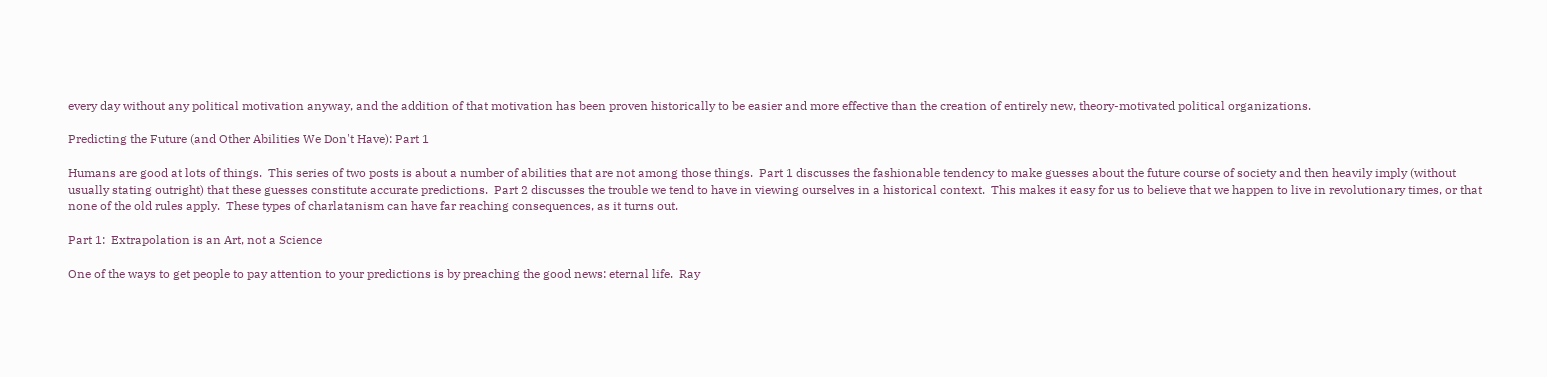every day without any political motivation anyway, and the addition of that motivation has been proven historically to be easier and more effective than the creation of entirely new, theory-motivated political organizations.

Predicting the Future (and Other Abilities We Don't Have): Part 1

Humans are good at lots of things.  This series of two posts is about a number of abilities that are not among those things.  Part 1 discusses the fashionable tendency to make guesses about the future course of society and then heavily imply (without usually stating outright) that these guesses constitute accurate predictions.  Part 2 discusses the trouble we tend to have in viewing ourselves in a historical context.  This makes it easy for us to believe that we happen to live in revolutionary times, or that none of the old rules apply.  These types of charlatanism can have far reaching consequences, as it turns out.

Part 1:  Extrapolation is an Art, not a Science

One of the ways to get people to pay attention to your predictions is by preaching the good news: eternal life.  Ray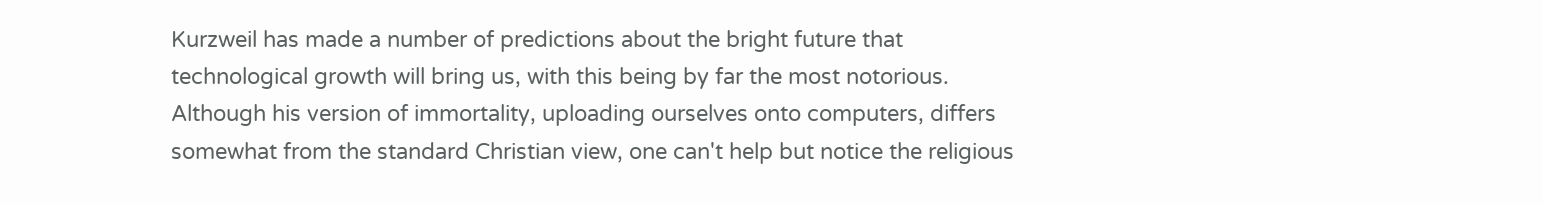Kurzweil has made a number of predictions about the bright future that technological growth will bring us, with this being by far the most notorious.  Although his version of immortality, uploading ourselves onto computers, differs somewhat from the standard Christian view, one can't help but notice the religious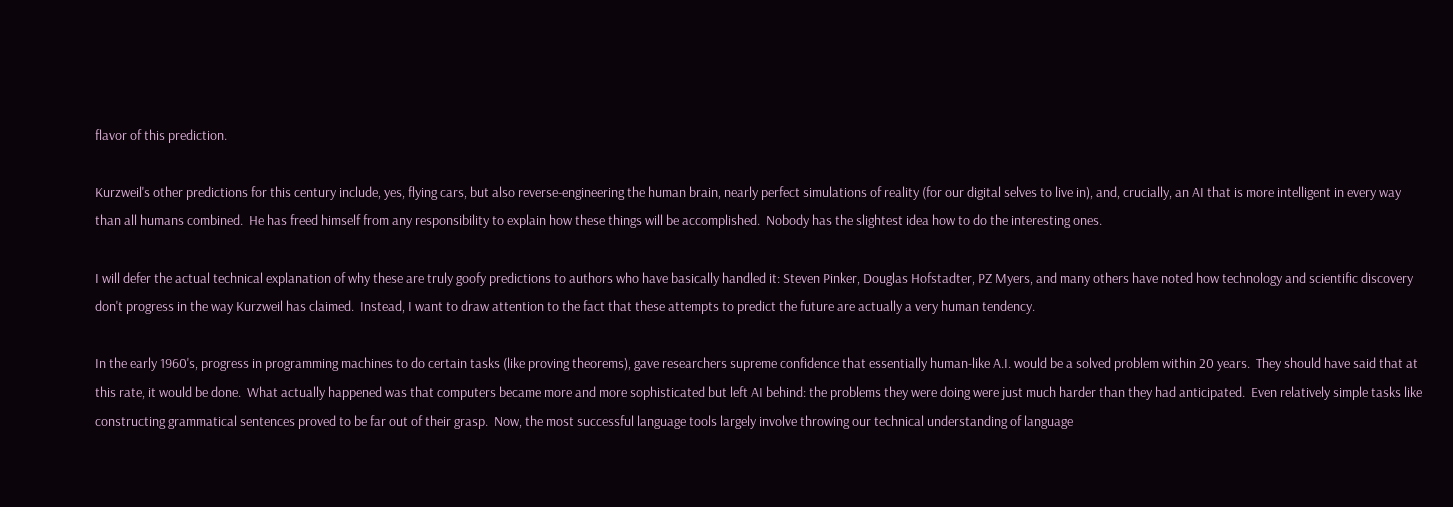flavor of this prediction.

Kurzweil's other predictions for this century include, yes, flying cars, but also reverse-engineering the human brain, nearly perfect simulations of reality (for our digital selves to live in), and, crucially, an AI that is more intelligent in every way than all humans combined.  He has freed himself from any responsibility to explain how these things will be accomplished.  Nobody has the slightest idea how to do the interesting ones.

I will defer the actual technical explanation of why these are truly goofy predictions to authors who have basically handled it: Steven Pinker, Douglas Hofstadter, PZ Myers, and many others have noted how technology and scientific discovery don't progress in the way Kurzweil has claimed.  Instead, I want to draw attention to the fact that these attempts to predict the future are actually a very human tendency.

In the early 1960's, progress in programming machines to do certain tasks (like proving theorems), gave researchers supreme confidence that essentially human-like A.I. would be a solved problem within 20 years.  They should have said that at this rate, it would be done.  What actually happened was that computers became more and more sophisticated but left AI behind: the problems they were doing were just much harder than they had anticipated.  Even relatively simple tasks like constructing grammatical sentences proved to be far out of their grasp.  Now, the most successful language tools largely involve throwing our technical understanding of language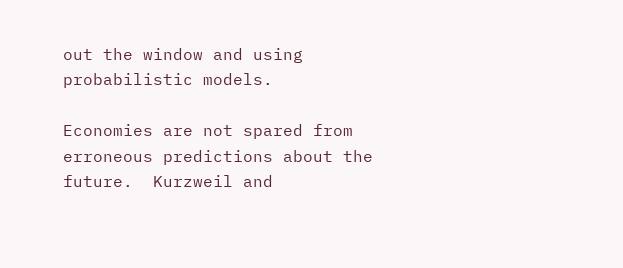out the window and using probabilistic models.

Economies are not spared from erroneous predictions about the future.  Kurzweil and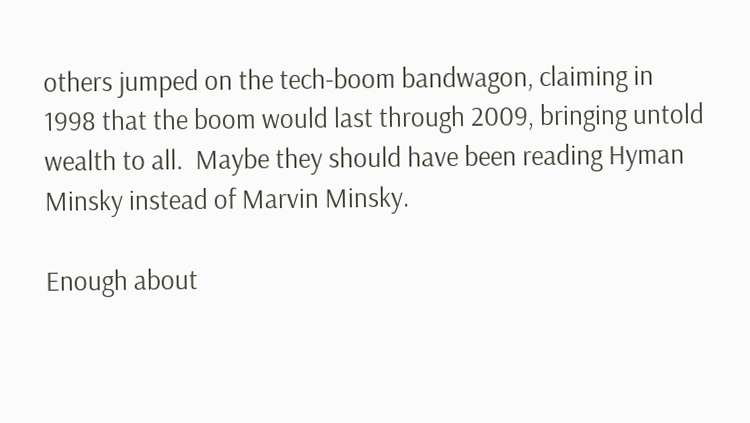others jumped on the tech-boom bandwagon, claiming in 1998 that the boom would last through 2009, bringing untold wealth to all.  Maybe they should have been reading Hyman Minsky instead of Marvin Minsky.

Enough about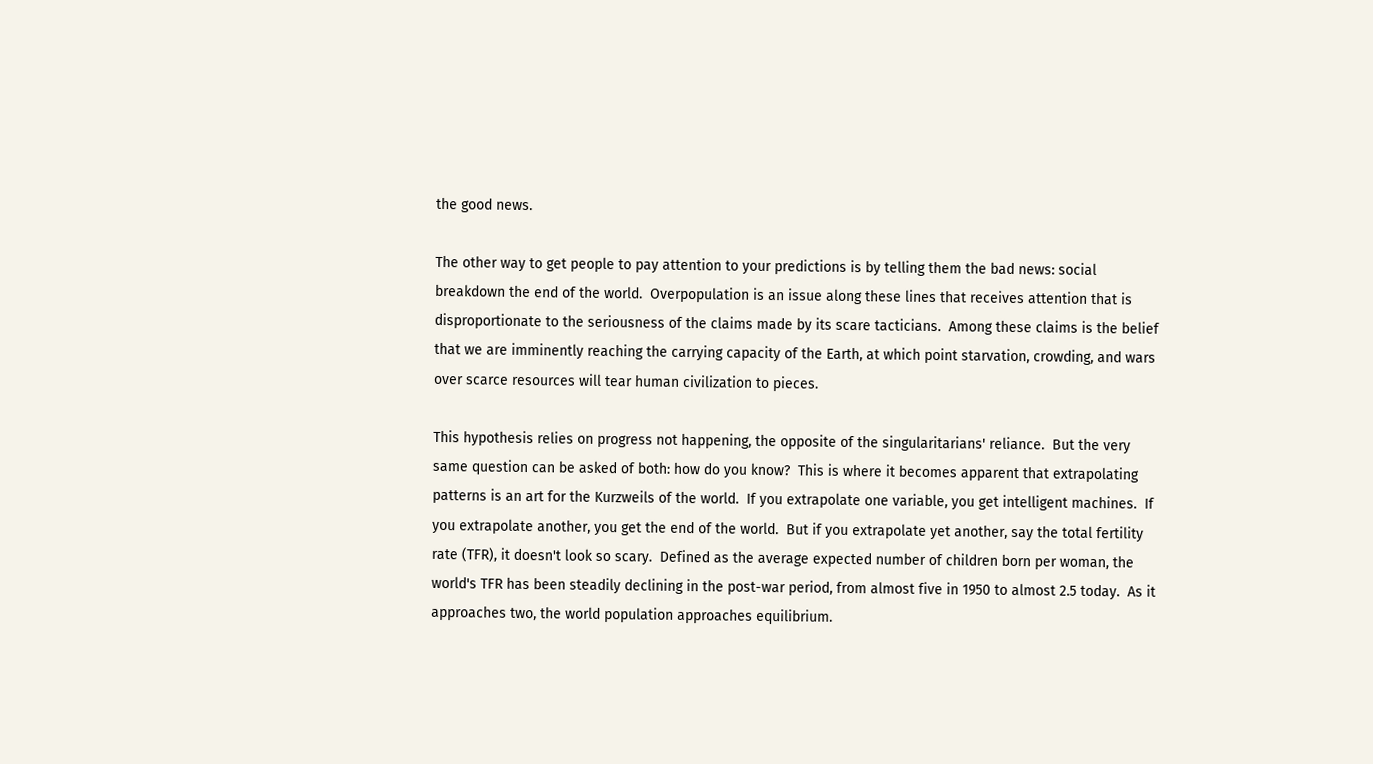the good news.

The other way to get people to pay attention to your predictions is by telling them the bad news: social breakdown the end of the world.  Overpopulation is an issue along these lines that receives attention that is disproportionate to the seriousness of the claims made by its scare tacticians.  Among these claims is the belief that we are imminently reaching the carrying capacity of the Earth, at which point starvation, crowding, and wars over scarce resources will tear human civilization to pieces.

This hypothesis relies on progress not happening, the opposite of the singularitarians' reliance.  But the very same question can be asked of both: how do you know?  This is where it becomes apparent that extrapolating patterns is an art for the Kurzweils of the world.  If you extrapolate one variable, you get intelligent machines.  If you extrapolate another, you get the end of the world.  But if you extrapolate yet another, say the total fertility rate (TFR), it doesn't look so scary.  Defined as the average expected number of children born per woman, the world's TFR has been steadily declining in the post-war period, from almost five in 1950 to almost 2.5 today.  As it approaches two, the world population approaches equilibrium.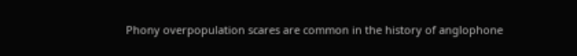Phony overpopulation scares are common in the history of anglophone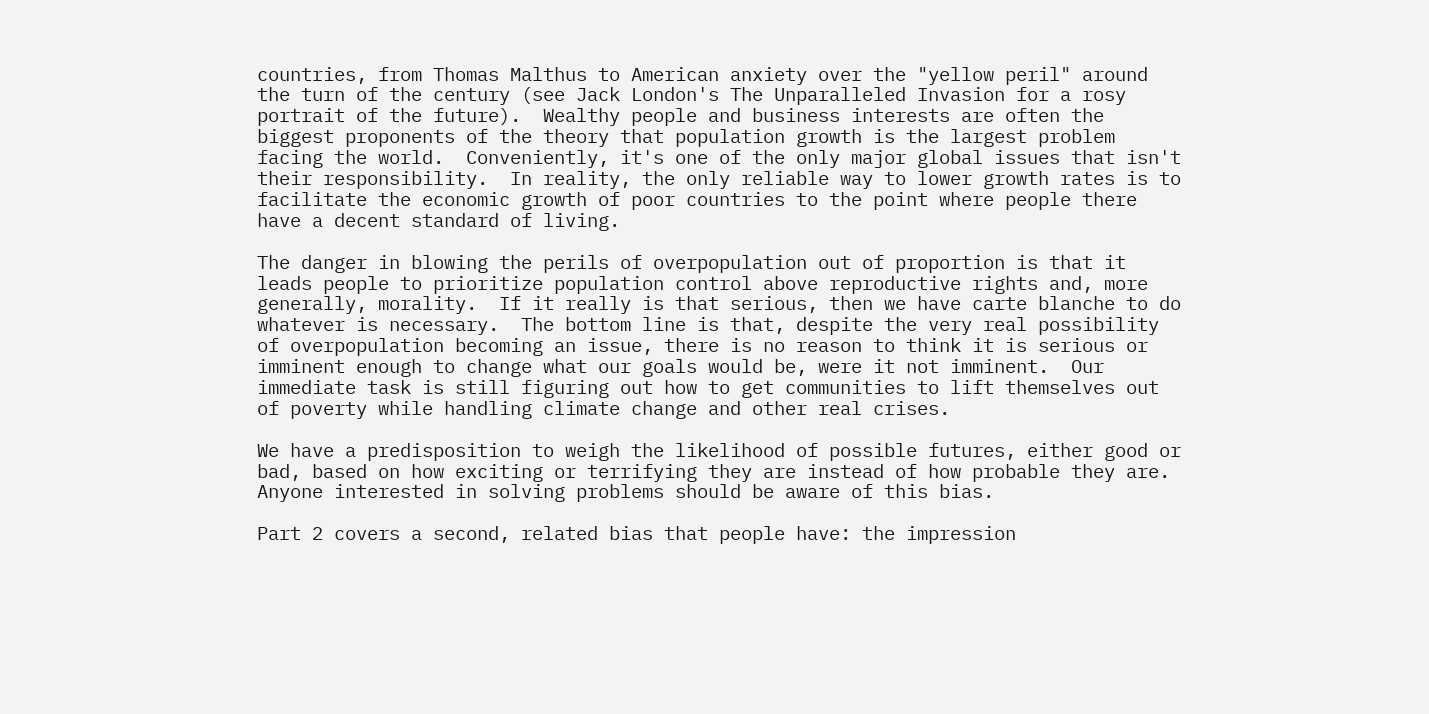countries, from Thomas Malthus to American anxiety over the "yellow peril" around the turn of the century (see Jack London's The Unparalleled Invasion for a rosy portrait of the future).  Wealthy people and business interests are often the biggest proponents of the theory that population growth is the largest problem facing the world.  Conveniently, it's one of the only major global issues that isn't their responsibility.  In reality, the only reliable way to lower growth rates is to facilitate the economic growth of poor countries to the point where people there have a decent standard of living.

The danger in blowing the perils of overpopulation out of proportion is that it leads people to prioritize population control above reproductive rights and, more generally, morality.  If it really is that serious, then we have carte blanche to do whatever is necessary.  The bottom line is that, despite the very real possibility of overpopulation becoming an issue, there is no reason to think it is serious or imminent enough to change what our goals would be, were it not imminent.  Our immediate task is still figuring out how to get communities to lift themselves out of poverty while handling climate change and other real crises.

We have a predisposition to weigh the likelihood of possible futures, either good or bad, based on how exciting or terrifying they are instead of how probable they are.  Anyone interested in solving problems should be aware of this bias.

Part 2 covers a second, related bias that people have: the impression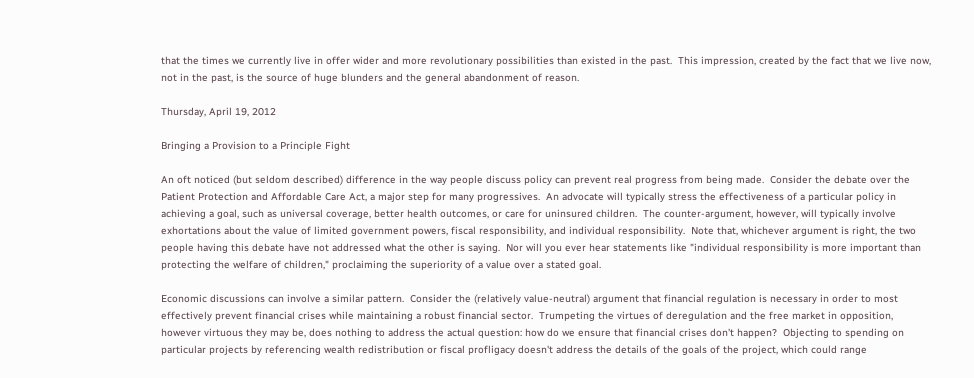that the times we currently live in offer wider and more revolutionary possibilities than existed in the past.  This impression, created by the fact that we live now, not in the past, is the source of huge blunders and the general abandonment of reason.

Thursday, April 19, 2012

Bringing a Provision to a Principle Fight

An oft noticed (but seldom described) difference in the way people discuss policy can prevent real progress from being made.  Consider the debate over the Patient Protection and Affordable Care Act, a major step for many progressives.  An advocate will typically stress the effectiveness of a particular policy in achieving a goal, such as universal coverage, better health outcomes, or care for uninsured children.  The counter-argument, however, will typically involve exhortations about the value of limited government powers, fiscal responsibility, and individual responsibility.  Note that, whichever argument is right, the two people having this debate have not addressed what the other is saying.  Nor will you ever hear statements like "individual responsibility is more important than protecting the welfare of children," proclaiming the superiority of a value over a stated goal.

Economic discussions can involve a similar pattern.  Consider the (relatively value-neutral) argument that financial regulation is necessary in order to most effectively prevent financial crises while maintaining a robust financial sector.  Trumpeting the virtues of deregulation and the free market in opposition, however virtuous they may be, does nothing to address the actual question: how do we ensure that financial crises don't happen?  Objecting to spending on particular projects by referencing wealth redistribution or fiscal profligacy doesn't address the details of the goals of the project, which could range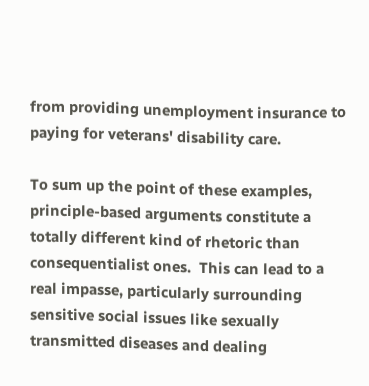from providing unemployment insurance to paying for veterans' disability care.

To sum up the point of these examples, principle-based arguments constitute a totally different kind of rhetoric than consequentialist ones.  This can lead to a real impasse, particularly surrounding sensitive social issues like sexually transmitted diseases and dealing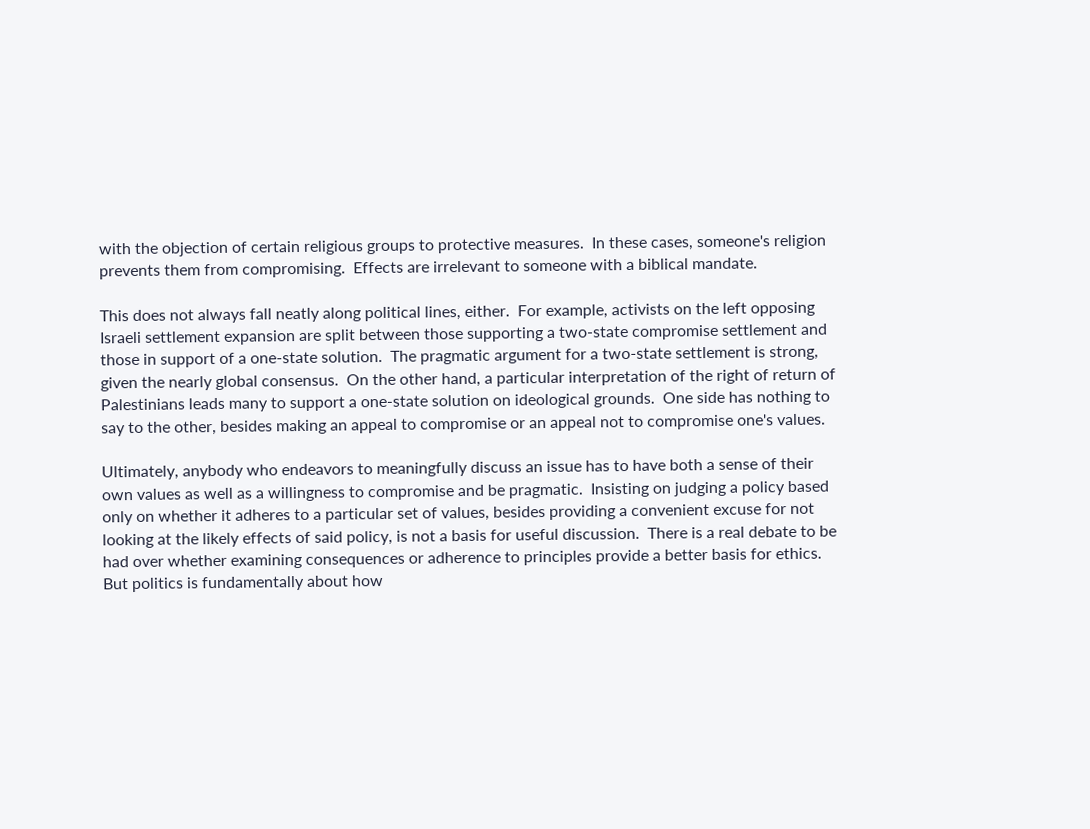with the objection of certain religious groups to protective measures.  In these cases, someone's religion prevents them from compromising.  Effects are irrelevant to someone with a biblical mandate.

This does not always fall neatly along political lines, either.  For example, activists on the left opposing Israeli settlement expansion are split between those supporting a two-state compromise settlement and those in support of a one-state solution.  The pragmatic argument for a two-state settlement is strong, given the nearly global consensus.  On the other hand, a particular interpretation of the right of return of Palestinians leads many to support a one-state solution on ideological grounds.  One side has nothing to say to the other, besides making an appeal to compromise or an appeal not to compromise one's values.

Ultimately, anybody who endeavors to meaningfully discuss an issue has to have both a sense of their own values as well as a willingness to compromise and be pragmatic.  Insisting on judging a policy based only on whether it adheres to a particular set of values, besides providing a convenient excuse for not looking at the likely effects of said policy, is not a basis for useful discussion.  There is a real debate to be had over whether examining consequences or adherence to principles provide a better basis for ethics.  But politics is fundamentally about how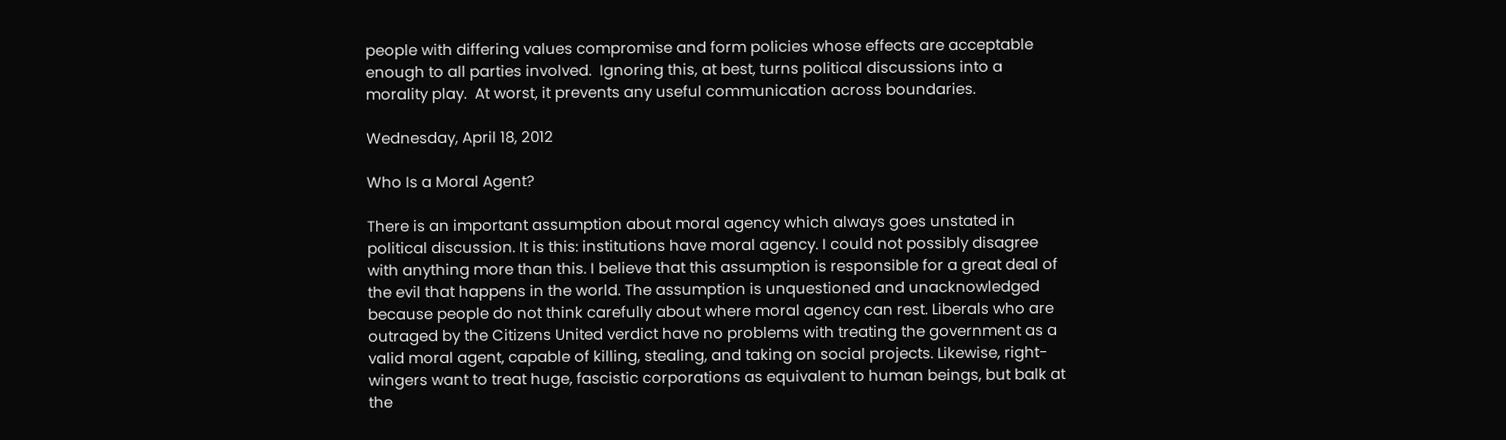people with differing values compromise and form policies whose effects are acceptable enough to all parties involved.  Ignoring this, at best, turns political discussions into a morality play.  At worst, it prevents any useful communication across boundaries.

Wednesday, April 18, 2012

Who Is a Moral Agent?

There is an important assumption about moral agency which always goes unstated in political discussion. It is this: institutions have moral agency. I could not possibly disagree with anything more than this. I believe that this assumption is responsible for a great deal of the evil that happens in the world. The assumption is unquestioned and unacknowledged because people do not think carefully about where moral agency can rest. Liberals who are outraged by the Citizens United verdict have no problems with treating the government as a valid moral agent, capable of killing, stealing, and taking on social projects. Likewise, right-wingers want to treat huge, fascistic corporations as equivalent to human beings, but balk at the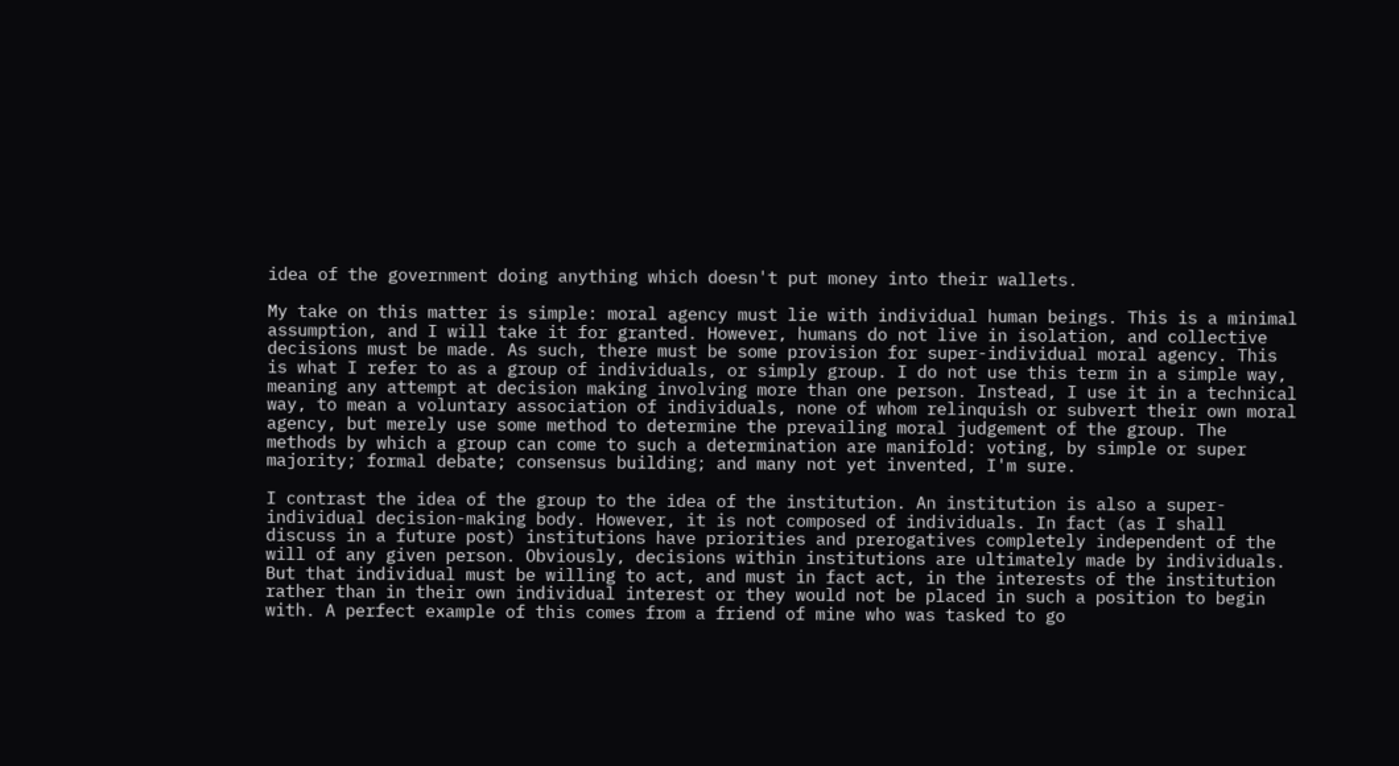idea of the government doing anything which doesn't put money into their wallets.

My take on this matter is simple: moral agency must lie with individual human beings. This is a minimal assumption, and I will take it for granted. However, humans do not live in isolation, and collective decisions must be made. As such, there must be some provision for super-individual moral agency. This is what I refer to as a group of individuals, or simply group. I do not use this term in a simple way, meaning any attempt at decision making involving more than one person. Instead, I use it in a technical way, to mean a voluntary association of individuals, none of whom relinquish or subvert their own moral agency, but merely use some method to determine the prevailing moral judgement of the group. The methods by which a group can come to such a determination are manifold: voting, by simple or super majority; formal debate; consensus building; and many not yet invented, I'm sure.

I contrast the idea of the group to the idea of the institution. An institution is also a super-individual decision-making body. However, it is not composed of individuals. In fact (as I shall discuss in a future post) institutions have priorities and prerogatives completely independent of the will of any given person. Obviously, decisions within institutions are ultimately made by individuals. But that individual must be willing to act, and must in fact act, in the interests of the institution rather than in their own individual interest or they would not be placed in such a position to begin with. A perfect example of this comes from a friend of mine who was tasked to go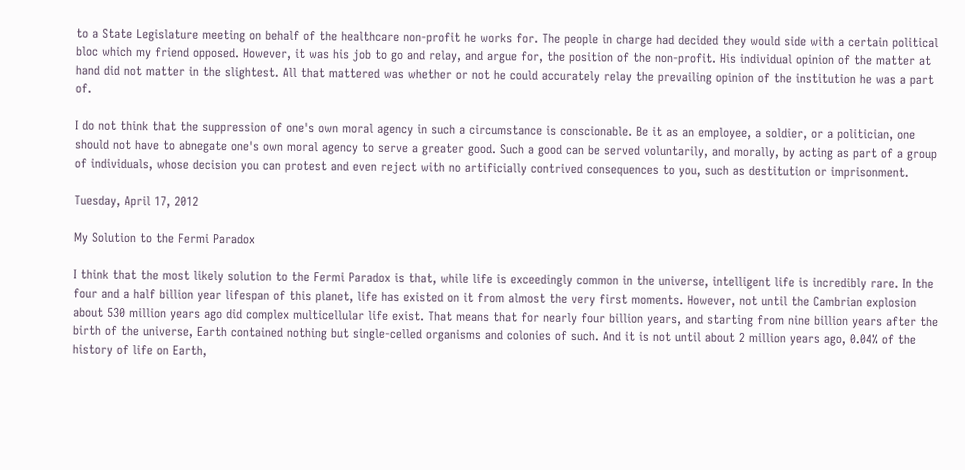to a State Legislature meeting on behalf of the healthcare non-profit he works for. The people in charge had decided they would side with a certain political bloc which my friend opposed. However, it was his job to go and relay, and argue for, the position of the non-profit. His individual opinion of the matter at hand did not matter in the slightest. All that mattered was whether or not he could accurately relay the prevailing opinion of the institution he was a part of.

I do not think that the suppression of one's own moral agency in such a circumstance is conscionable. Be it as an employee, a soldier, or a politician, one should not have to abnegate one's own moral agency to serve a greater good. Such a good can be served voluntarily, and morally, by acting as part of a group of individuals, whose decision you can protest and even reject with no artificially contrived consequences to you, such as destitution or imprisonment.

Tuesday, April 17, 2012

My Solution to the Fermi Paradox

I think that the most likely solution to the Fermi Paradox is that, while life is exceedingly common in the universe, intelligent life is incredibly rare. In the four and a half billion year lifespan of this planet, life has existed on it from almost the very first moments. However, not until the Cambrian explosion about 530 million years ago did complex multicellular life exist. That means that for nearly four billion years, and starting from nine billion years after the birth of the universe, Earth contained nothing but single-celled organisms and colonies of such. And it is not until about 2 million years ago, 0.04% of the history of life on Earth,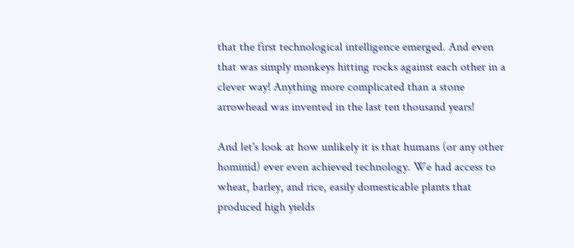that the first technological intelligence emerged. And even that was simply monkeys hitting rocks against each other in a clever way! Anything more complicated than a stone arrowhead was invented in the last ten thousand years!

And let's look at how unlikely it is that humans (or any other hominid) ever even achieved technology. We had access to wheat, barley, and rice, easily domesticable plants that produced high yields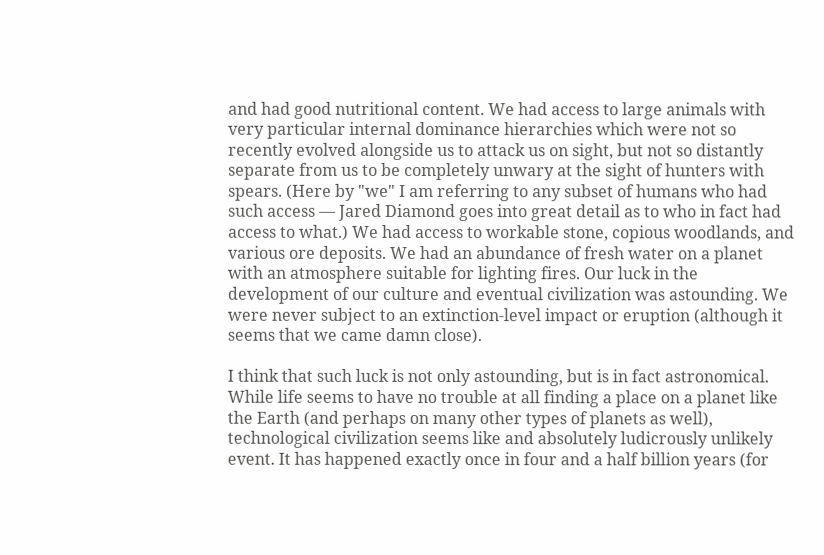and had good nutritional content. We had access to large animals with very particular internal dominance hierarchies which were not so recently evolved alongside us to attack us on sight, but not so distantly separate from us to be completely unwary at the sight of hunters with spears. (Here by "we" I am referring to any subset of humans who had such access — Jared Diamond goes into great detail as to who in fact had access to what.) We had access to workable stone, copious woodlands, and various ore deposits. We had an abundance of fresh water on a planet with an atmosphere suitable for lighting fires. Our luck in the development of our culture and eventual civilization was astounding. We were never subject to an extinction-level impact or eruption (although it seems that we came damn close).

I think that such luck is not only astounding, but is in fact astronomical. While life seems to have no trouble at all finding a place on a planet like the Earth (and perhaps on many other types of planets as well), technological civilization seems like and absolutely ludicrously unlikely event. It has happened exactly once in four and a half billion years (for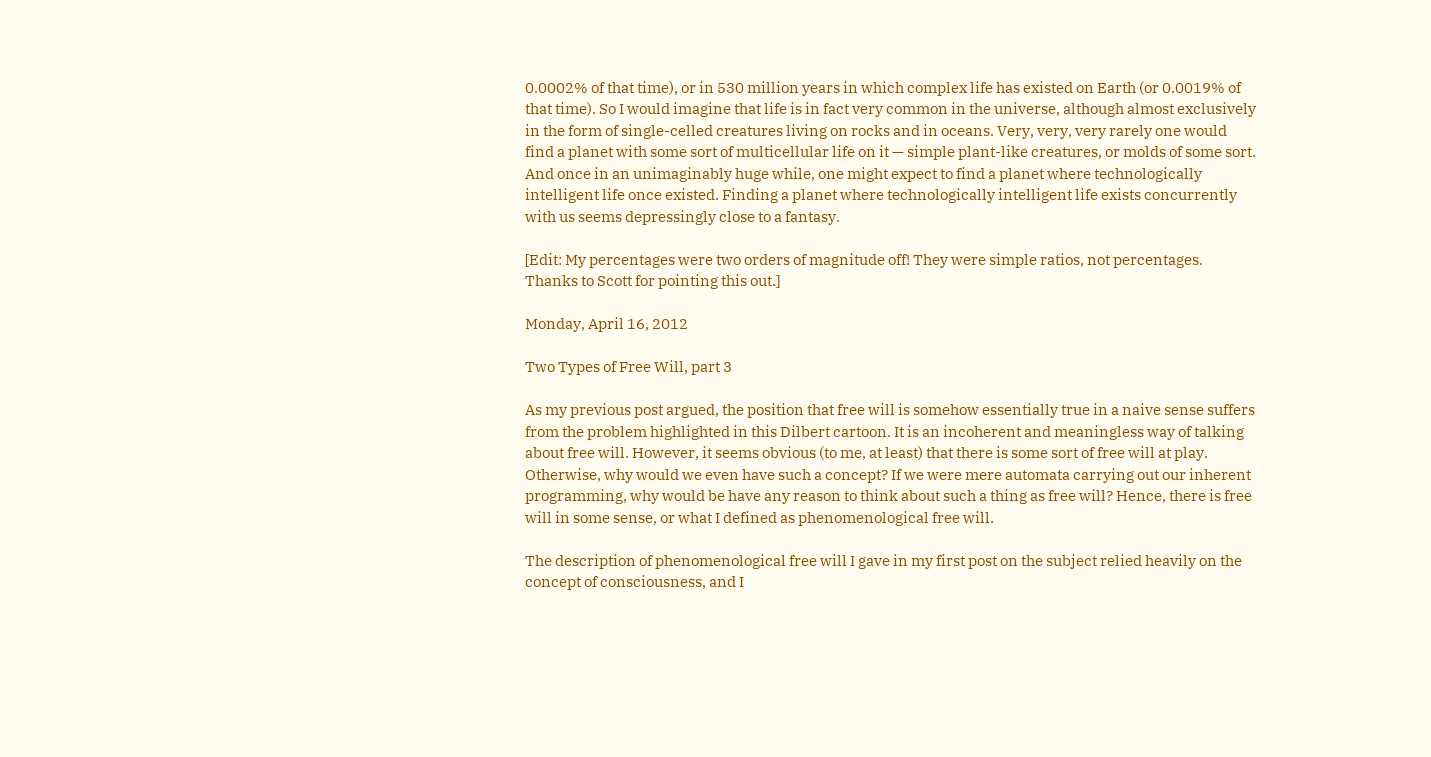0.0002% of that time), or in 530 million years in which complex life has existed on Earth (or 0.0019% of that time). So I would imagine that life is in fact very common in the universe, although almost exclusively in the form of single-celled creatures living on rocks and in oceans. Very, very, very rarely one would find a planet with some sort of multicellular life on it — simple plant-like creatures, or molds of some sort. And once in an unimaginably huge while, one might expect to find a planet where technologically intelligent life once existed. Finding a planet where technologically intelligent life exists concurrently with us seems depressingly close to a fantasy.

[Edit: My percentages were two orders of magnitude off! They were simple ratios, not percentages. Thanks to Scott for pointing this out.]

Monday, April 16, 2012

Two Types of Free Will, part 3

As my previous post argued, the position that free will is somehow essentially true in a naive sense suffers from the problem highlighted in this Dilbert cartoon. It is an incoherent and meaningless way of talking about free will. However, it seems obvious (to me, at least) that there is some sort of free will at play. Otherwise, why would we even have such a concept? If we were mere automata carrying out our inherent programming, why would be have any reason to think about such a thing as free will? Hence, there is free will in some sense, or what I defined as phenomenological free will.

The description of phenomenological free will I gave in my first post on the subject relied heavily on the concept of consciousness, and I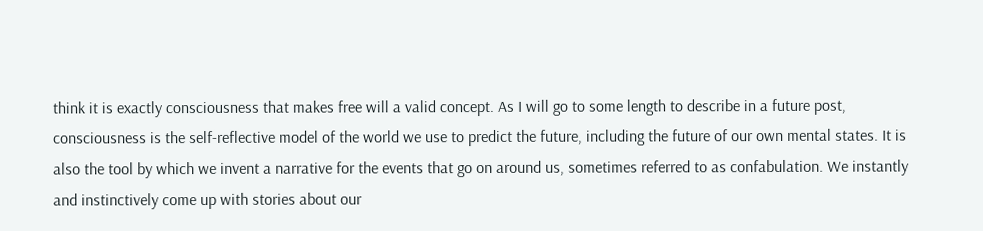think it is exactly consciousness that makes free will a valid concept. As I will go to some length to describe in a future post, consciousness is the self-reflective model of the world we use to predict the future, including the future of our own mental states. It is also the tool by which we invent a narrative for the events that go on around us, sometimes referred to as confabulation. We instantly and instinctively come up with stories about our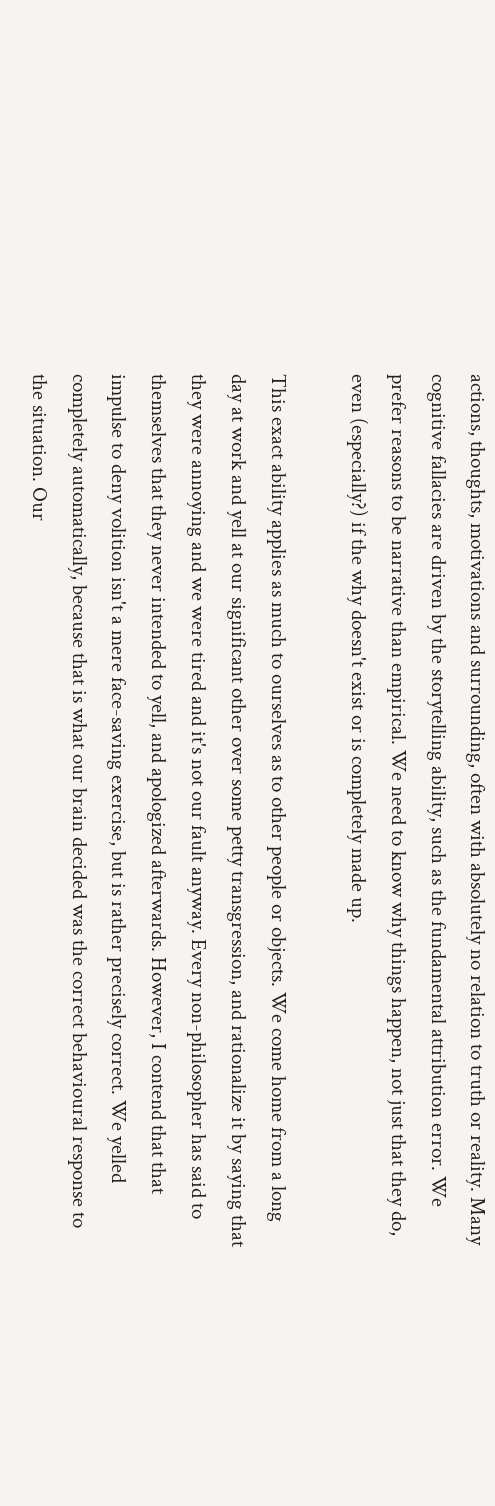actions, thoughts, motivations and surrounding, often with absolutely no relation to truth or reality. Many cognitive fallacies are driven by the storytelling ability, such as the fundamental attribution error. We prefer reasons to be narrative than empirical. We need to know why things happen, not just that they do, even (especially?) if the why doesn't exist or is completely made up.

This exact ability applies as much to ourselves as to other people or objects. We come home from a long day at work and yell at our significant other over some petty transgression, and rationalize it by saying that they were annoying and we were tired and it's not our fault anyway. Every non-philosopher has said to themselves that they never intended to yell, and apologized afterwards. However, I contend that that impulse to deny volition isn't a mere face-saving exercise, but is rather precisely correct. We yelled completely automatically, because that is what our brain decided was the correct behavioural response to the situation. Our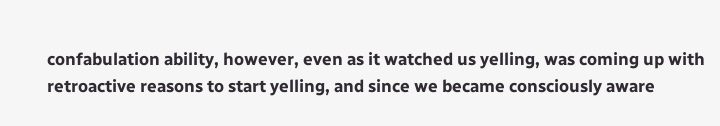confabulation ability, however, even as it watched us yelling, was coming up with retroactive reasons to start yelling, and since we became consciously aware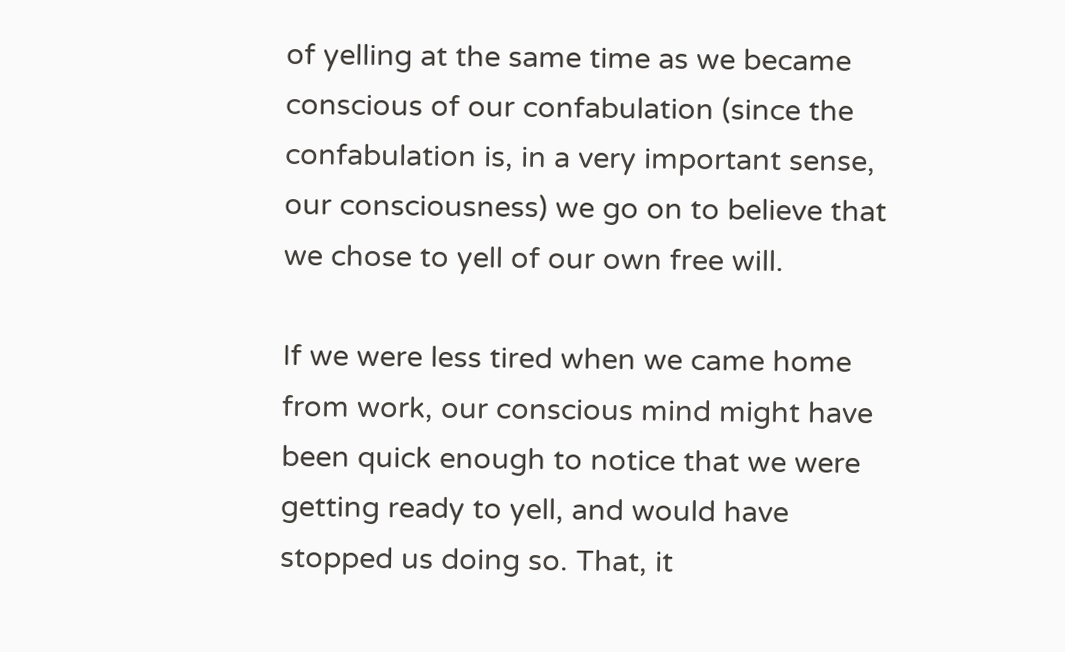of yelling at the same time as we became conscious of our confabulation (since the confabulation is, in a very important sense, our consciousness) we go on to believe that we chose to yell of our own free will.

If we were less tired when we came home from work, our conscious mind might have been quick enough to notice that we were getting ready to yell, and would have stopped us doing so. That, it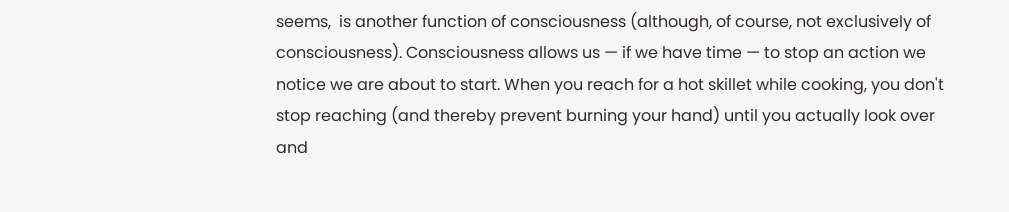seems,  is another function of consciousness (although, of course, not exclusively of consciousness). Consciousness allows us — if we have time — to stop an action we notice we are about to start. When you reach for a hot skillet while cooking, you don't stop reaching (and thereby prevent burning your hand) until you actually look over and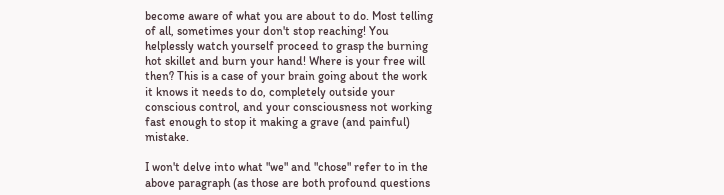become aware of what you are about to do. Most telling of all, sometimes your don't stop reaching! You helplessly watch yourself proceed to grasp the burning hot skillet and burn your hand! Where is your free will then? This is a case of your brain going about the work it knows it needs to do, completely outside your conscious control, and your consciousness not working fast enough to stop it making a grave (and painful) mistake.

I won't delve into what "we" and "chose" refer to in the above paragraph (as those are both profound questions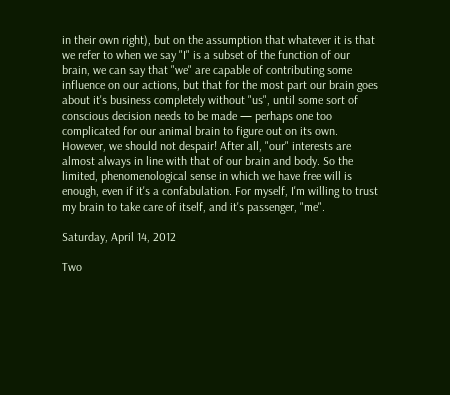in their own right), but on the assumption that whatever it is that we refer to when we say "I" is a subset of the function of our brain, we can say that "we" are capable of contributing some influence on our actions, but that for the most part our brain goes about it's business completely without "us", until some sort of conscious decision needs to be made — perhaps one too complicated for our animal brain to figure out on its own. However, we should not despair! After all, "our" interests are almost always in line with that of our brain and body. So the limited, phenomenological sense in which we have free will is enough, even if it's a confabulation. For myself, I'm willing to trust my brain to take care of itself, and it's passenger, "me".

Saturday, April 14, 2012

Two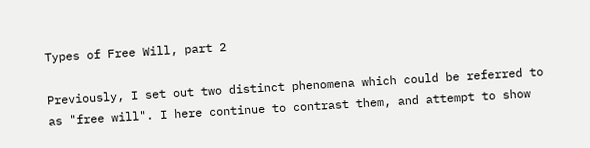Types of Free Will, part 2

Previously, I set out two distinct phenomena which could be referred to as "free will". I here continue to contrast them, and attempt to show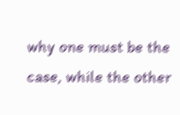why one must be the case, while the other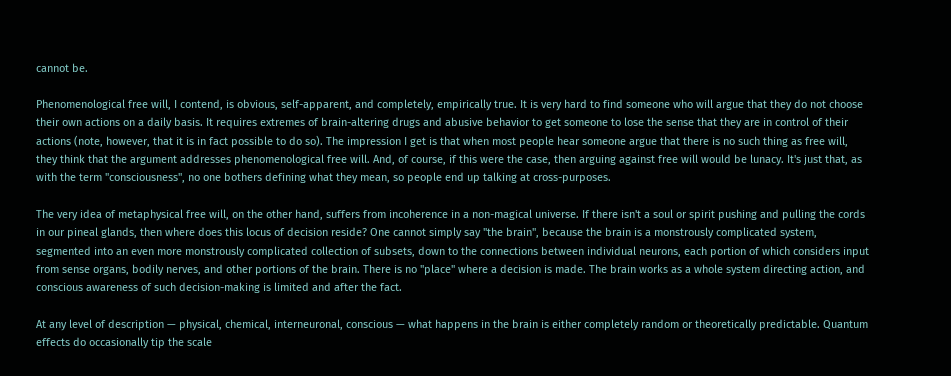cannot be.

Phenomenological free will, I contend, is obvious, self-apparent, and completely, empirically true. It is very hard to find someone who will argue that they do not choose their own actions on a daily basis. It requires extremes of brain-altering drugs and abusive behavior to get someone to lose the sense that they are in control of their actions (note, however, that it is in fact possible to do so). The impression I get is that when most people hear someone argue that there is no such thing as free will, they think that the argument addresses phenomenological free will. And, of course, if this were the case, then arguing against free will would be lunacy. It's just that, as with the term "consciousness", no one bothers defining what they mean, so people end up talking at cross-purposes.

The very idea of metaphysical free will, on the other hand, suffers from incoherence in a non-magical universe. If there isn't a soul or spirit pushing and pulling the cords in our pineal glands, then where does this locus of decision reside? One cannot simply say "the brain", because the brain is a monstrously complicated system, segmented into an even more monstrously complicated collection of subsets, down to the connections between individual neurons, each portion of which considers input from sense organs, bodily nerves, and other portions of the brain. There is no "place" where a decision is made. The brain works as a whole system directing action, and conscious awareness of such decision-making is limited and after the fact.

At any level of description — physical, chemical, interneuronal, conscious — what happens in the brain is either completely random or theoretically predictable. Quantum effects do occasionally tip the scale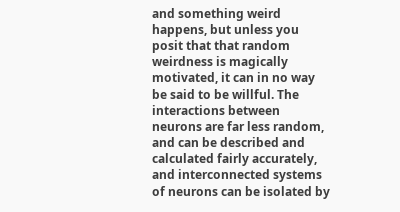and something weird happens, but unless you posit that that random weirdness is magically motivated, it can in no way be said to be willful. The interactions between neurons are far less random, and can be described and calculated fairly accurately, and interconnected systems of neurons can be isolated by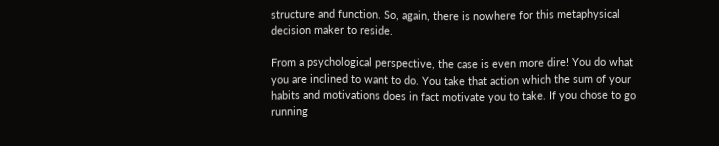structure and function. So, again, there is nowhere for this metaphysical decision maker to reside.

From a psychological perspective, the case is even more dire! You do what you are inclined to want to do. You take that action which the sum of your habits and motivations does in fact motivate you to take. If you chose to go running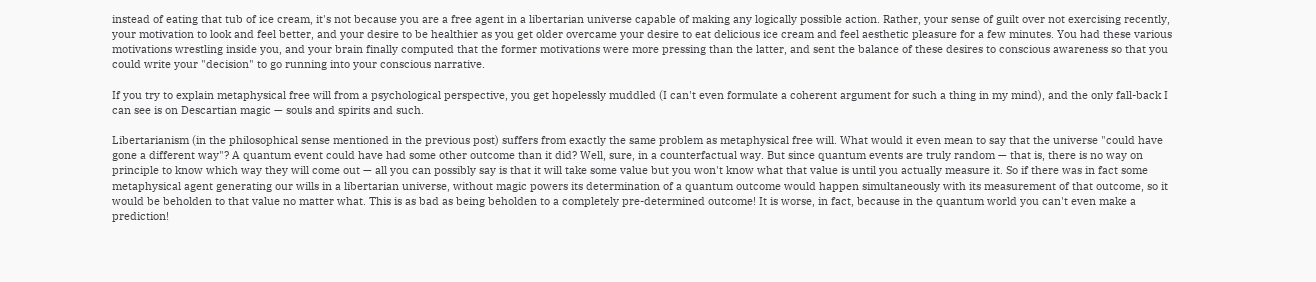instead of eating that tub of ice cream, it's not because you are a free agent in a libertarian universe capable of making any logically possible action. Rather, your sense of guilt over not exercising recently, your motivation to look and feel better, and your desire to be healthier as you get older overcame your desire to eat delicious ice cream and feel aesthetic pleasure for a few minutes. You had these various motivations wrestling inside you, and your brain finally computed that the former motivations were more pressing than the latter, and sent the balance of these desires to conscious awareness so that you could write your "decision" to go running into your conscious narrative.

If you try to explain metaphysical free will from a psychological perspective, you get hopelessly muddled (I can't even formulate a coherent argument for such a thing in my mind), and the only fall-back I can see is on Descartian magic — souls and spirits and such.

Libertarianism (in the philosophical sense mentioned in the previous post) suffers from exactly the same problem as metaphysical free will. What would it even mean to say that the universe "could have gone a different way"? A quantum event could have had some other outcome than it did? Well, sure, in a counterfactual way. But since quantum events are truly random — that is, there is no way on principle to know which way they will come out — all you can possibly say is that it will take some value but you won't know what that value is until you actually measure it. So if there was in fact some metaphysical agent generating our wills in a libertarian universe, without magic powers its determination of a quantum outcome would happen simultaneously with its measurement of that outcome, so it would be beholden to that value no matter what. This is as bad as being beholden to a completely pre-determined outcome! It is worse, in fact, because in the quantum world you can't even make a prediction!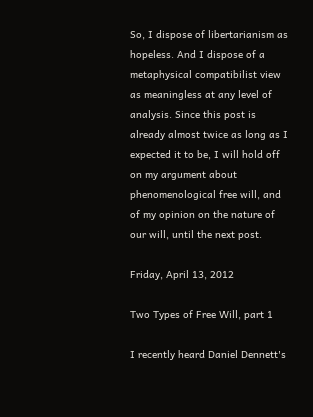So, I dispose of libertarianism as hopeless. And I dispose of a metaphysical compatibilist view as meaningless at any level of analysis. Since this post is already almost twice as long as I expected it to be, I will hold off on my argument about phenomenological free will, and of my opinion on the nature of our will, until the next post.

Friday, April 13, 2012

Two Types of Free Will, part 1

I recently heard Daniel Dennett's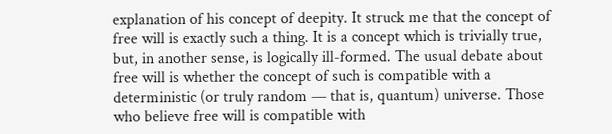explanation of his concept of deepity. It struck me that the concept of free will is exactly such a thing. It is a concept which is trivially true, but, in another sense, is logically ill-formed. The usual debate about free will is whether the concept of such is compatible with a deterministic (or truly random — that is, quantum) universe. Those who believe free will is compatible with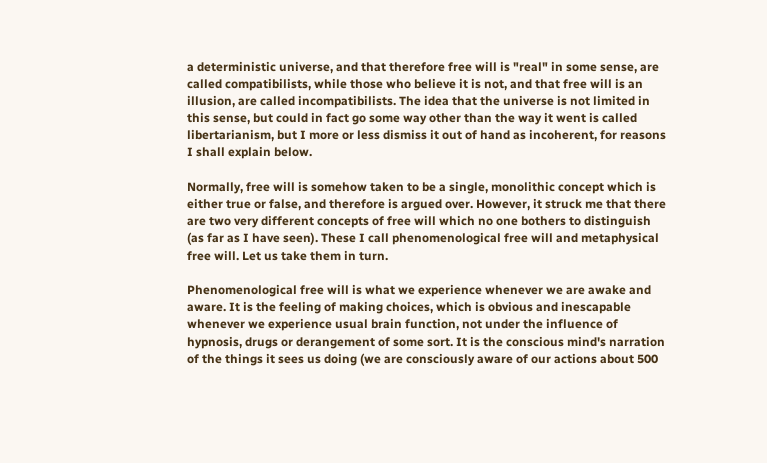a deterministic universe, and that therefore free will is "real" in some sense, are called compatibilists, while those who believe it is not, and that free will is an illusion, are called incompatibilists. The idea that the universe is not limited in this sense, but could in fact go some way other than the way it went is called libertarianism, but I more or less dismiss it out of hand as incoherent, for reasons I shall explain below.

Normally, free will is somehow taken to be a single, monolithic concept which is either true or false, and therefore is argued over. However, it struck me that there are two very different concepts of free will which no one bothers to distinguish (as far as I have seen). These I call phenomenological free will and metaphysical free will. Let us take them in turn.

Phenomenological free will is what we experience whenever we are awake and aware. It is the feeling of making choices, which is obvious and inescapable whenever we experience usual brain function, not under the influence of hypnosis, drugs or derangement of some sort. It is the conscious mind's narration of the things it sees us doing (we are consciously aware of our actions about 500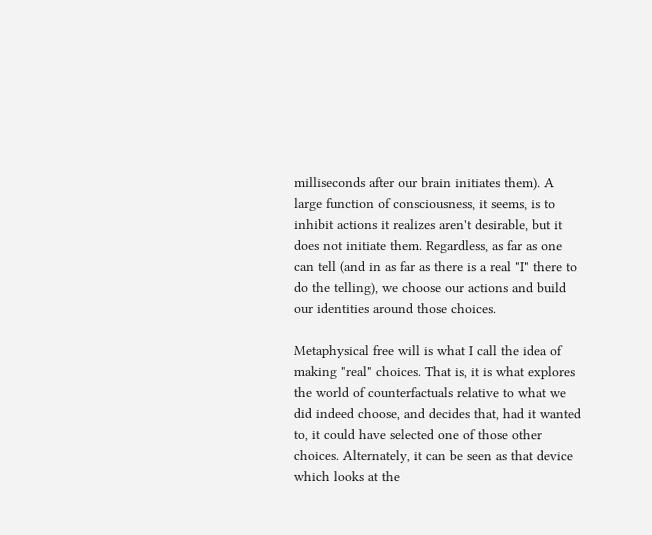milliseconds after our brain initiates them). A large function of consciousness, it seems, is to inhibit actions it realizes aren't desirable, but it does not initiate them. Regardless, as far as one can tell (and in as far as there is a real "I" there to do the telling), we choose our actions and build our identities around those choices.

Metaphysical free will is what I call the idea of making "real" choices. That is, it is what explores the world of counterfactuals relative to what we did indeed choose, and decides that, had it wanted to, it could have selected one of those other choices. Alternately, it can be seen as that device which looks at the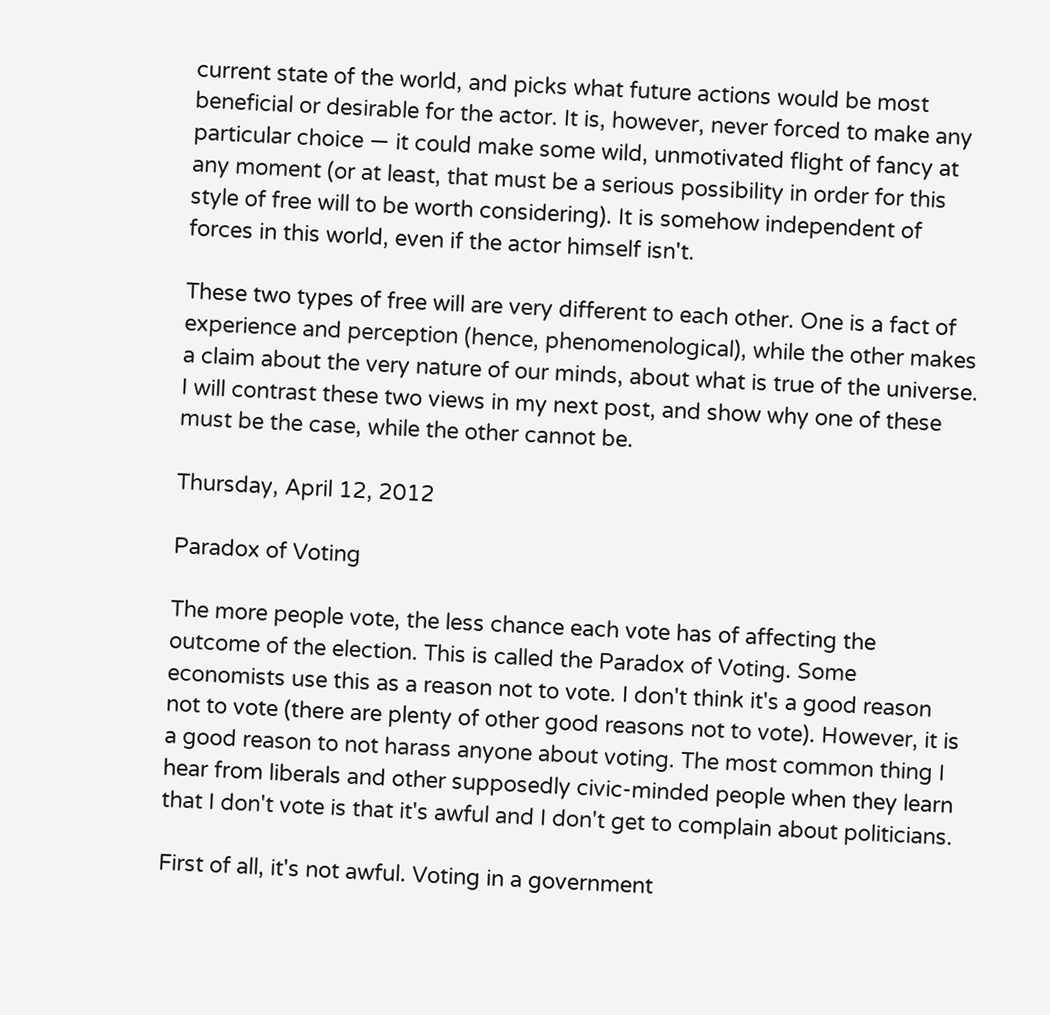current state of the world, and picks what future actions would be most beneficial or desirable for the actor. It is, however, never forced to make any particular choice — it could make some wild, unmotivated flight of fancy at any moment (or at least, that must be a serious possibility in order for this style of free will to be worth considering). It is somehow independent of forces in this world, even if the actor himself isn't.

These two types of free will are very different to each other. One is a fact of experience and perception (hence, phenomenological), while the other makes a claim about the very nature of our minds, about what is true of the universe. I will contrast these two views in my next post, and show why one of these must be the case, while the other cannot be.

Thursday, April 12, 2012

Paradox of Voting

The more people vote, the less chance each vote has of affecting the outcome of the election. This is called the Paradox of Voting. Some economists use this as a reason not to vote. I don't think it's a good reason not to vote (there are plenty of other good reasons not to vote). However, it is a good reason to not harass anyone about voting. The most common thing I hear from liberals and other supposedly civic-minded people when they learn that I don't vote is that it's awful and I don't get to complain about politicians.

First of all, it's not awful. Voting in a government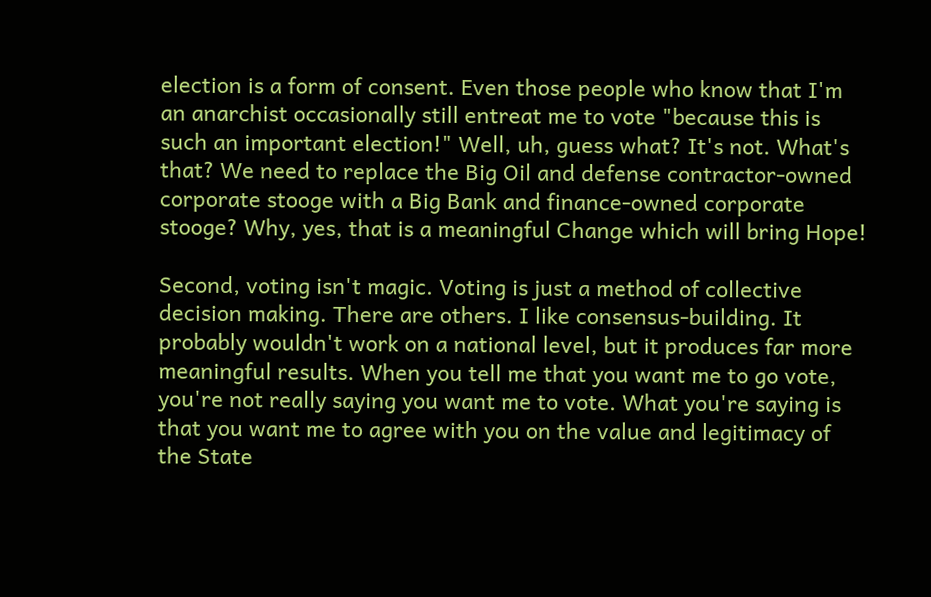election is a form of consent. Even those people who know that I'm an anarchist occasionally still entreat me to vote "because this is such an important election!" Well, uh, guess what? It's not. What's that? We need to replace the Big Oil and defense contractor-owned corporate stooge with a Big Bank and finance-owned corporate stooge? Why, yes, that is a meaningful Change which will bring Hope!

Second, voting isn't magic. Voting is just a method of collective decision making. There are others. I like consensus-building. It probably wouldn't work on a national level, but it produces far more meaningful results. When you tell me that you want me to go vote, you're not really saying you want me to vote. What you're saying is that you want me to agree with you on the value and legitimacy of the State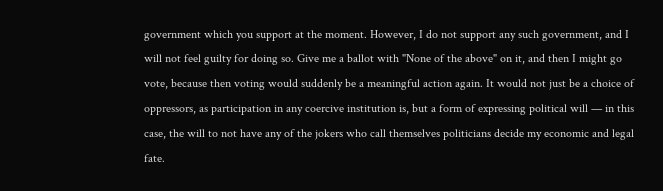government which you support at the moment. However, I do not support any such government, and I will not feel guilty for doing so. Give me a ballot with "None of the above" on it, and then I might go vote, because then voting would suddenly be a meaningful action again. It would not just be a choice of oppressors, as participation in any coercive institution is, but a form of expressing political will — in this case, the will to not have any of the jokers who call themselves politicians decide my economic and legal fate.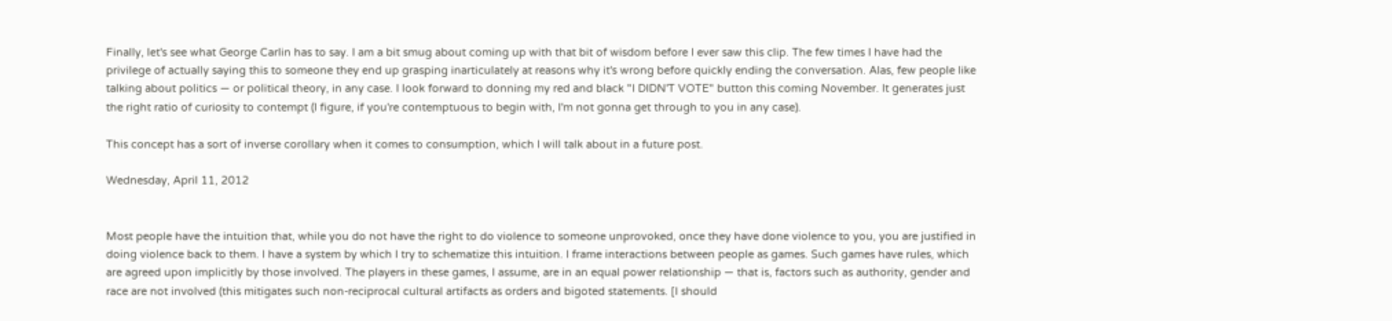Finally, let's see what George Carlin has to say. I am a bit smug about coming up with that bit of wisdom before I ever saw this clip. The few times I have had the privilege of actually saying this to someone they end up grasping inarticulately at reasons why it's wrong before quickly ending the conversation. Alas, few people like talking about politics — or political theory, in any case. I look forward to donning my red and black "I DIDN'T VOTE" button this coming November. It generates just the right ratio of curiosity to contempt (I figure, if you're contemptuous to begin with, I'm not gonna get through to you in any case).

This concept has a sort of inverse corollary when it comes to consumption, which I will talk about in a future post.

Wednesday, April 11, 2012


Most people have the intuition that, while you do not have the right to do violence to someone unprovoked, once they have done violence to you, you are justified in doing violence back to them. I have a system by which I try to schematize this intuition. I frame interactions between people as games. Such games have rules, which are agreed upon implicitly by those involved. The players in these games, I assume, are in an equal power relationship — that is, factors such as authority, gender and race are not involved (this mitigates such non-reciprocal cultural artifacts as orders and bigoted statements. [I should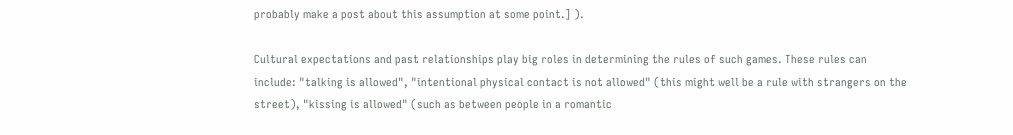probably make a post about this assumption at some point.] ).

Cultural expectations and past relationships play big roles in determining the rules of such games. These rules can include: "talking is allowed", "intentional physical contact is not allowed" (this might well be a rule with strangers on the street), "kissing is allowed" (such as between people in a romantic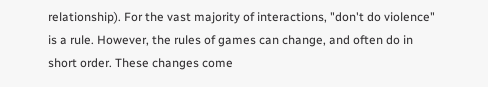relationship). For the vast majority of interactions, "don't do violence" is a rule. However, the rules of games can change, and often do in short order. These changes come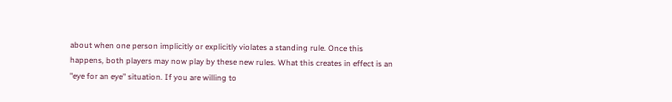about when one person implicitly or explicitly violates a standing rule. Once this happens, both players may now play by these new rules. What this creates in effect is an "eye for an eye" situation. If you are willing to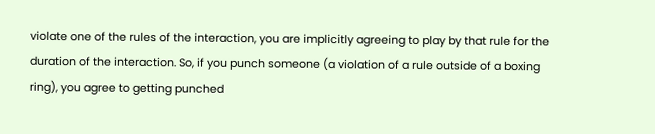violate one of the rules of the interaction, you are implicitly agreeing to play by that rule for the duration of the interaction. So, if you punch someone (a violation of a rule outside of a boxing ring), you agree to getting punched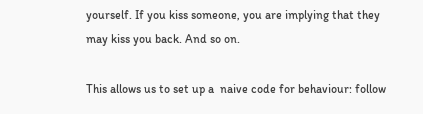yourself. If you kiss someone, you are implying that they may kiss you back. And so on.

This allows us to set up a  naive code for behaviour: follow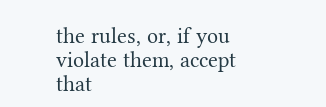the rules, or, if you violate them, accept that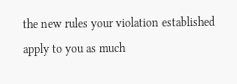the new rules your violation established apply to you as much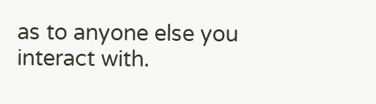as to anyone else you interact with.